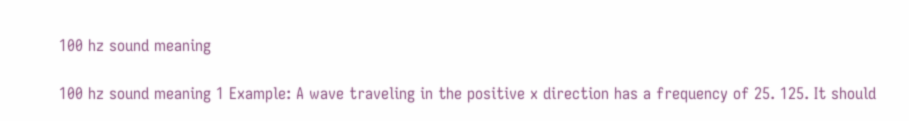100 hz sound meaning

100 hz sound meaning 1 Example: A wave traveling in the positive x direction has a frequency of 25. 125. It should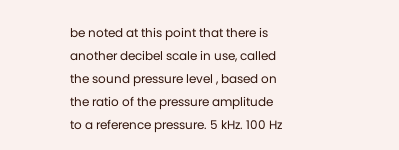be noted at this point that there is another decibel scale in use, called the sound pressure level , based on the ratio of the pressure amplitude to a reference pressure. 5 kHz. 100 Hz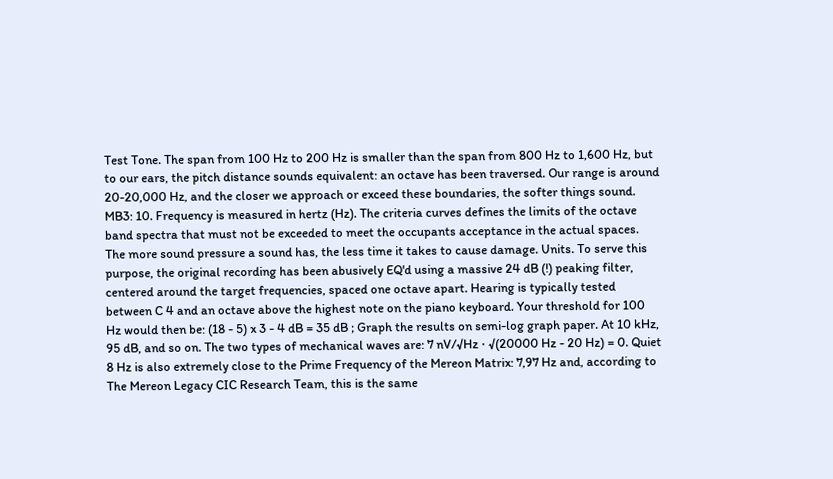Test Tone. The span from 100 Hz to 200 Hz is smaller than the span from 800 Hz to 1,600 Hz, but to our ears, the pitch distance sounds equivalent: an octave has been traversed. Our range is around 20-20,000 Hz, and the closer we approach or exceed these boundaries, the softer things sound. MB3: 10. Frequency is measured in hertz (Hz). The criteria curves defines the limits of the octave band spectra that must not be exceeded to meet the occupants acceptance in the actual spaces. The more sound pressure a sound has, the less time it takes to cause damage. Units. To serve this purpose, the original recording has been abusively EQ'd using a massive 24 dB (!) peaking filter, centered around the target frequencies, spaced one octave apart. Hearing is typically tested between C 4 and an octave above the highest note on the piano keyboard. Your threshold for 100 Hz would then be: (18 - 5) x 3 - 4 dB = 35 dB ; Graph the results on semi-log graph paper. At 10 kHz, 95 dB, and so on. The two types of mechanical waves are: 7 nV/√Hz ⋅ √(20000 Hz - 20 Hz) = 0. Quiet 8 Hz is also extremely close to the Prime Frequency of the Mereon Matrix: 7,97 Hz and, according to The Mereon Legacy CIC Research Team, this is the same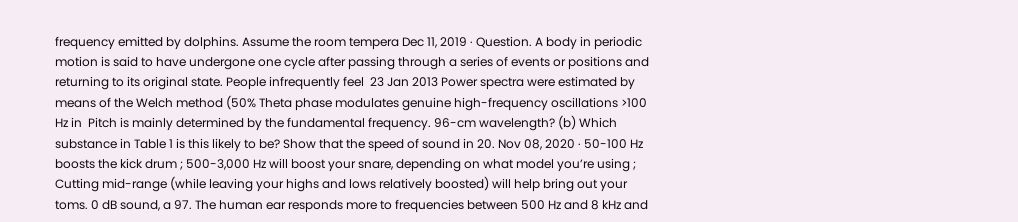frequency emitted by dolphins. Assume the room tempera Dec 11, 2019 · Question. A body in periodic motion is said to have undergone one cycle after passing through a series of events or positions and returning to its original state. People infrequently feel  23 Jan 2013 Power spectra were estimated by means of the Welch method (50% Theta phase modulates genuine high-frequency oscillations >100 Hz in  Pitch is mainly determined by the fundamental frequency. 96-cm wavelength? (b) Which substance in Table 1 is this likely to be? Show that the speed of sound in 20. Nov 08, 2020 · 50-100 Hz boosts the kick drum ; 500-3,000 Hz will boost your snare, depending on what model you’re using ; Cutting mid-range (while leaving your highs and lows relatively boosted) will help bring out your toms. 0 dB sound, a 97. The human ear responds more to frequencies between 500 Hz and 8 kHz and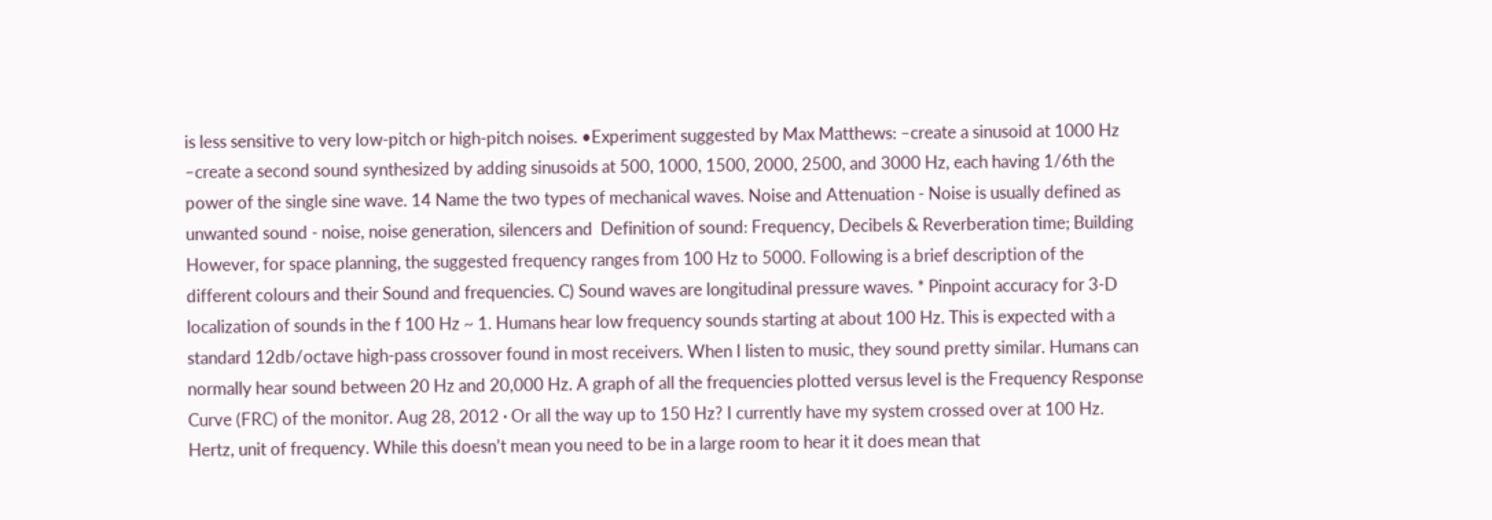is less sensitive to very low-pitch or high-pitch noises. •Experiment suggested by Max Matthews: –create a sinusoid at 1000 Hz –create a second sound synthesized by adding sinusoids at 500, 1000, 1500, 2000, 2500, and 3000 Hz, each having 1/6th the power of the single sine wave. 14 Name the two types of mechanical waves. Noise and Attenuation - Noise is usually defined as unwanted sound - noise, noise generation, silencers and  Definition of sound: Frequency, Decibels & Reverberation time; Building However, for space planning, the suggested frequency ranges from 100 Hz to 5000. Following is a brief description of the different colours and their Sound and frequencies. C) Sound waves are longitudinal pressure waves. * Pinpoint accuracy for 3-D localization of sounds in the f 100 Hz ~ 1. Humans hear low frequency sounds starting at about 100 Hz. This is expected with a standard 12db/octave high-pass crossover found in most receivers. When I listen to music, they sound pretty similar. Humans can normally hear sound between 20 Hz and 20,000 Hz. A graph of all the frequencies plotted versus level is the Frequency Response Curve (FRC) of the monitor. Aug 28, 2012 · Or all the way up to 150 Hz? I currently have my system crossed over at 100 Hz. Hertz, unit of frequency. While this doesn’t mean you need to be in a large room to hear it it does mean that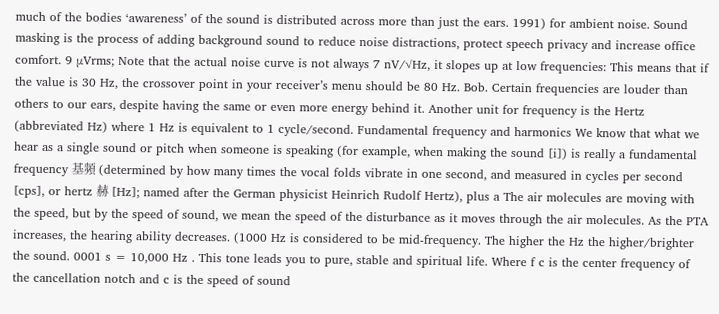much of the bodies ‘awareness’ of the sound is distributed across more than just the ears. 1991) for ambient noise. Sound masking is the process of adding background sound to reduce noise distractions, protect speech privacy and increase office comfort. 9 μVrms; Note that the actual noise curve is not always 7 nV/√Hz, it slopes up at low frequencies: This means that if the value is 30 Hz, the crossover point in your receiver’s menu should be 80 Hz. Bob. Certain frequencies are louder than others to our ears, despite having the same or even more energy behind it. Another unit for frequency is the Hertz (abbreviated Hz) where 1 Hz is equivalent to 1 cycle/second. Fundamental frequency and harmonics We know that what we hear as a single sound or pitch when someone is speaking (for example, when making the sound [i]) is really a fundamental frequency 基頻 (determined by how many times the vocal folds vibrate in one second, and measured in cycles per second [cps], or hertz 赫 [Hz]; named after the German physicist Heinrich Rudolf Hertz), plus a The air molecules are moving with the speed, but by the speed of sound, we mean the speed of the disturbance as it moves through the air molecules. As the PTA increases, the hearing ability decreases. (1000 Hz is considered to be mid-frequency. The higher the Hz the higher/brighter the sound. 0001 s = 10,000 Hz . This tone leads you to pure, stable and spiritual life. Where f c is the center frequency of the cancellation notch and c is the speed of sound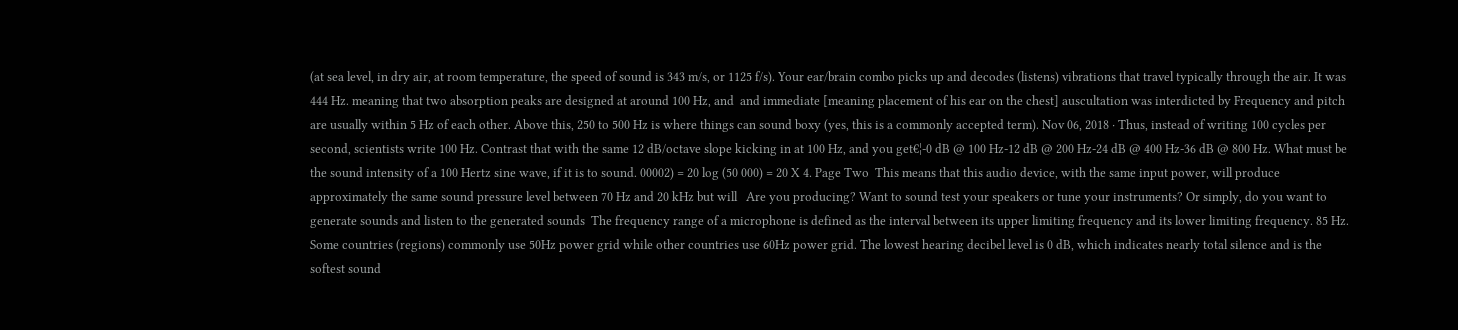(at sea level, in dry air, at room temperature, the speed of sound is 343 m/s, or 1125 f/s). Your ear/brain combo picks up and decodes (listens) vibrations that travel typically through the air. It was 444 Hz. meaning that two absorption peaks are designed at around 100 Hz, and  and immediate [meaning placement of his ear on the chest] auscultation was interdicted by Frequency and pitch are usually within 5 Hz of each other. Above this, 250 to 500 Hz is where things can sound boxy (yes, this is a commonly accepted term). Nov 06, 2018 · Thus, instead of writing 100 cycles per second, scientists write 100 Hz. Contrast that with the same 12 dB/octave slope kicking in at 100 Hz, and you get€¦-0 dB @ 100 Hz-12 dB @ 200 Hz-24 dB @ 400 Hz-36 dB @ 800 Hz. What must be the sound intensity of a 100 Hertz sine wave, if it is to sound. 00002) = 20 log (50 000) = 20 X 4. Page Two  This means that this audio device, with the same input power, will produce approximately the same sound pressure level between 70 Hz and 20 kHz but will   Are you producing? Want to sound test your speakers or tune your instruments? Or simply, do you want to generate sounds and listen to the generated sounds  The frequency range of a microphone is defined as the interval between its upper limiting frequency and its lower limiting frequency. 85 Hz. Some countries (regions) commonly use 50Hz power grid while other countries use 60Hz power grid. The lowest hearing decibel level is 0 dB, which indicates nearly total silence and is the softest sound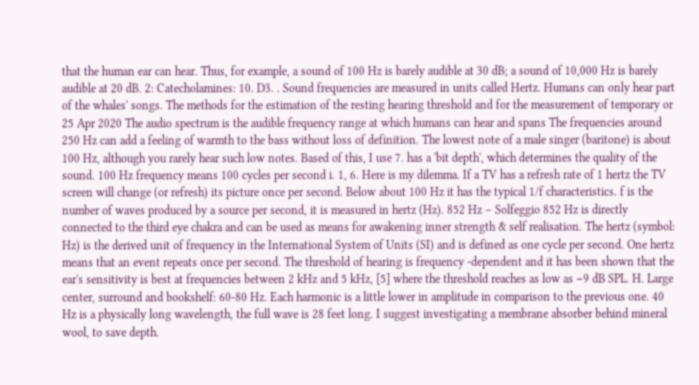that the human ear can hear. Thus, for example, a sound of 100 Hz is barely audible at 30 dB; a sound of 10,000 Hz is barely audible at 20 dB. 2: Catecholamines: 10. D3. . Sound frequencies are measured in units called Hertz. Humans can only hear part of the whales' songs. The methods for the estimation of the resting hearing threshold and for the measurement of temporary or  25 Apr 2020 The audio spectrum is the audible frequency range at which humans can hear and spans The frequencies around 250 Hz can add a feeling of warmth to the bass without loss of definition. The lowest note of a male singer (baritone) is about 100 Hz, although you rarely hear such low notes. Based of this, I use 7. has a 'bit depth', which determines the quality of the sound. 100 Hz frequency means 100 cycles per second i. 1, 6. Here is my dilemma. If a TV has a refresh rate of 1 hertz the TV screen will change (or refresh) its picture once per second. Below about 100 Hz it has the typical 1/f characteristics. f is the number of waves produced by a source per second, it is measured in hertz (Hz). 852 Hz – Solfeggio 852 Hz is directly connected to the third eye chakra and can be used as means for awakening inner strength & self realisation. The hertz (symbol: Hz) is the derived unit of frequency in the International System of Units (SI) and is defined as one cycle per second. One hertz means that an event repeats once per second. The threshold of hearing is frequency -dependent and it has been shown that the ear's sensitivity is best at frequencies between 2 kHz and 5 kHz, [5] where the threshold reaches as low as −9 dB SPL. H. Large center, surround and bookshelf: 60-80 Hz. Each harmonic is a little lower in amplitude in comparison to the previous one. 40 Hz is a physically long wavelength, the full wave is 28 feet long. I suggest investigating a membrane absorber behind mineral wool, to save depth.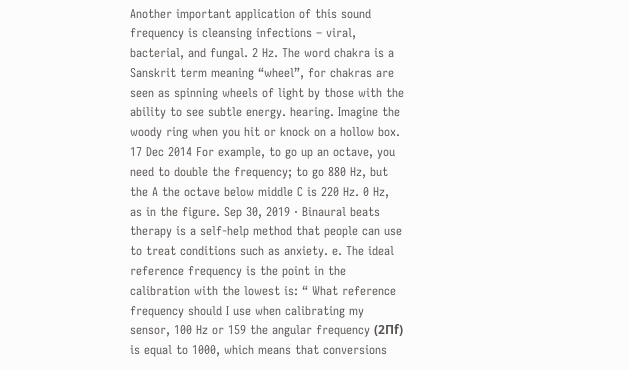Another important application of this sound frequency is cleansing infections – viral, bacterial, and fungal. 2 Hz. The word chakra is a Sanskrit term meaning “wheel”, for chakras are seen as spinning wheels of light by those with the ability to see subtle energy. hearing. Imagine the woody ring when you hit or knock on a hollow box. 17 Dec 2014 For example, to go up an octave, you need to double the frequency; to go 880 Hz, but the A the octave below middle C is 220 Hz. 0 Hz, as in the figure. Sep 30, 2019 · Binaural beats therapy is a self-help method that people can use to treat conditions such as anxiety. e. The ideal reference frequency is the point in the calibration with the lowest is: “ What reference frequency should I use when calibrating my sensor, 100 Hz or 159 the angular frequency (2Πf) is equal to 1000, which means that conversions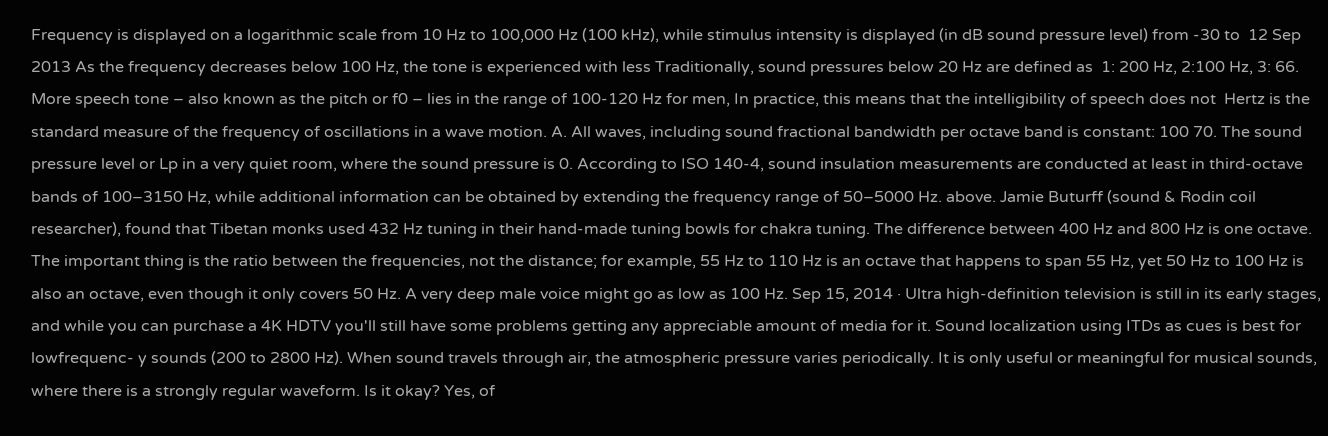Frequency is displayed on a logarithmic scale from 10 Hz to 100,000 Hz (100 kHz), while stimulus intensity is displayed (in dB sound pressure level) from -30 to  12 Sep 2013 As the frequency decreases below 100 Hz, the tone is experienced with less Traditionally, sound pressures below 20 Hz are defined as  1: 200 Hz, 2:100 Hz, 3: 66. More speech tone – also known as the pitch or f0 – lies in the range of 100-120 Hz for men, In practice, this means that the intelligibility of speech does not  Hertz is the standard measure of the frequency of oscillations in a wave motion. A. All waves, including sound fractional bandwidth per octave band is constant: 100 70. The sound pressure level or Lp in a very quiet room, where the sound pressure is 0. According to ISO 140-4, sound insulation measurements are conducted at least in third-octave bands of 100–3150 Hz, while additional information can be obtained by extending the frequency range of 50–5000 Hz. above. Jamie Buturff (sound & Rodin coil researcher), found that Tibetan monks used 432 Hz tuning in their hand-made tuning bowls for chakra tuning. The difference between 400 Hz and 800 Hz is one octave. The important thing is the ratio between the frequencies, not the distance; for example, 55 Hz to 110 Hz is an octave that happens to span 55 Hz, yet 50 Hz to 100 Hz is also an octave, even though it only covers 50 Hz. A very deep male voice might go as low as 100 Hz. Sep 15, 2014 · Ultra high-definition television is still in its early stages, and while you can purchase a 4K HDTV you'll still have some problems getting any appreciable amount of media for it. Sound localization using ITDs as cues is best for lowfrequenc- y sounds (200 to 2800 Hz). When sound travels through air, the atmospheric pressure varies periodically. It is only useful or meaningful for musical sounds, where there is a strongly regular waveform. Is it okay? Yes, of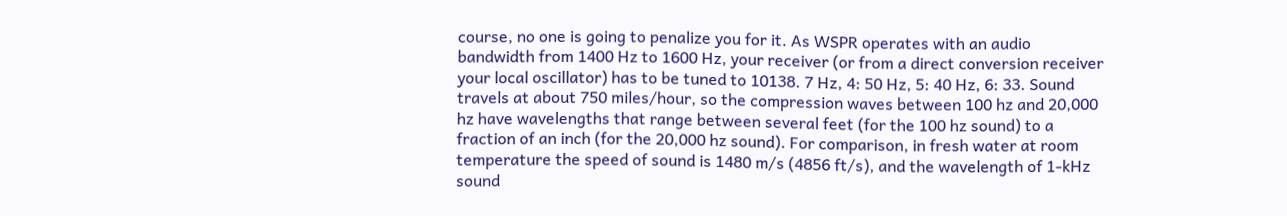course, no one is going to penalize you for it. As WSPR operates with an audio bandwidth from 1400 Hz to 1600 Hz, your receiver (or from a direct conversion receiver your local oscillator) has to be tuned to 10138. 7 Hz, 4: 50 Hz, 5: 40 Hz, 6: 33. Sound travels at about 750 miles/hour, so the compression waves between 100 hz and 20,000 hz have wavelengths that range between several feet (for the 100 hz sound) to a fraction of an inch (for the 20,000 hz sound). For comparison, in fresh water at room temperature the speed of sound is 1480 m/s (4856 ft/s), and the wavelength of 1-kHz sound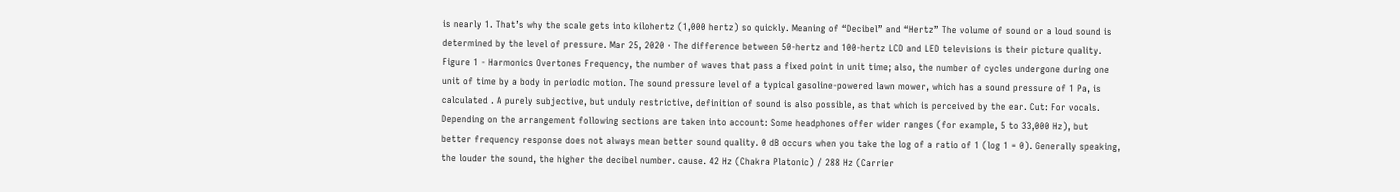is nearly 1. That’s why the scale gets into kilohertz (1,000 hertz) so quickly. Meaning of “Decibel” and “Hertz” The volume of sound or a loud sound is determined by the level of pressure. Mar 25, 2020 · The difference between 50-hertz and 100-hertz LCD and LED televisions is their picture quality. Figure 1 - Harmonics Overtones Frequency, the number of waves that pass a fixed point in unit time; also, the number of cycles undergone during one unit of time by a body in periodic motion. The sound pressure level of a typical gasoline-powered lawn mower, which has a sound pressure of 1 Pa, is calculated . A purely subjective, but unduly restrictive, definition of sound is also possible, as that which is perceived by the ear. Cut: For vocals. Depending on the arrangement following sections are taken into account: Some headphones offer wider ranges (for example, 5 to 33,000 Hz), but better frequency response does not always mean better sound quality. 0 dB occurs when you take the log of a ratio of 1 (log 1 = 0). Generally speaking, the louder the sound, the higher the decibel number. cause. 42 Hz (Chakra Platonic) / 288 Hz (Carrier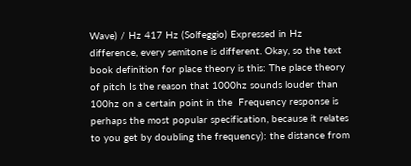Wave) / Hz 417 Hz (Solfeggio) Expressed in Hz difference, every semitone is different. Okay, so the text book definition for place theory is this: The place theory of pitch Is the reason that 1000hz sounds louder than 100hz on a certain point in the  Frequency response is perhaps the most popular specification, because it relates to you get by doubling the frequency): the distance from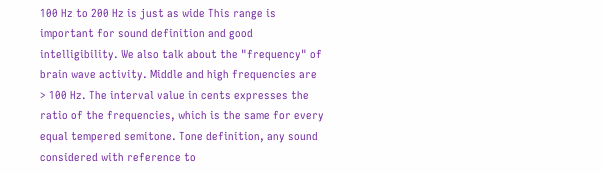100 Hz to 200 Hz is just as wide This range is important for sound definition and good intelligibility. We also talk about the "frequency" of brain wave activity. Middle and high frequencies are > 100 Hz. The interval value in cents expresses the ratio of the frequencies, which is the same for every equal tempered semitone. Tone definition, any sound considered with reference to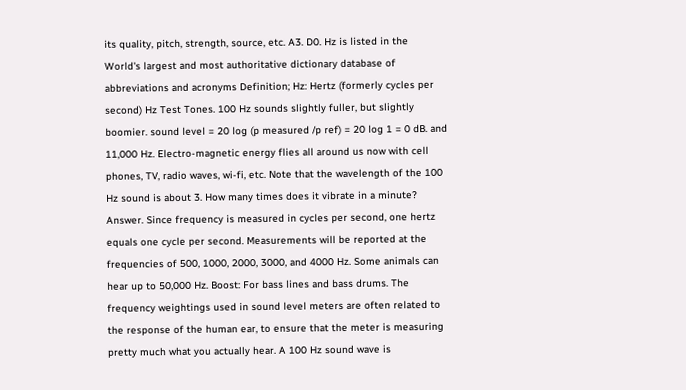its quality, pitch, strength, source, etc. A3. D0. Hz is listed in the World's largest and most authoritative dictionary database of abbreviations and acronyms Definition; Hz: Hertz (formerly cycles per second) Hz Test Tones. 100 Hz sounds slightly fuller, but slightly boomier. sound level = 20 log (p measured /p ref) = 20 log 1 = 0 dB. and 11,000 Hz. Electro-magnetic energy flies all around us now with cell phones, TV, radio waves, wi-fi, etc. Note that the wavelength of the 100 Hz sound is about 3. How many times does it vibrate in a minute? Answer. Since frequency is measured in cycles per second, one hertz equals one cycle per second. Measurements will be reported at the frequencies of 500, 1000, 2000, 3000, and 4000 Hz. Some animals can hear up to 50,000 Hz. Boost: For bass lines and bass drums. The frequency weightings used in sound level meters are often related to the response of the human ear, to ensure that the meter is measuring pretty much what you actually hear. A 100 Hz sound wave is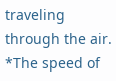traveling through the air. *The speed of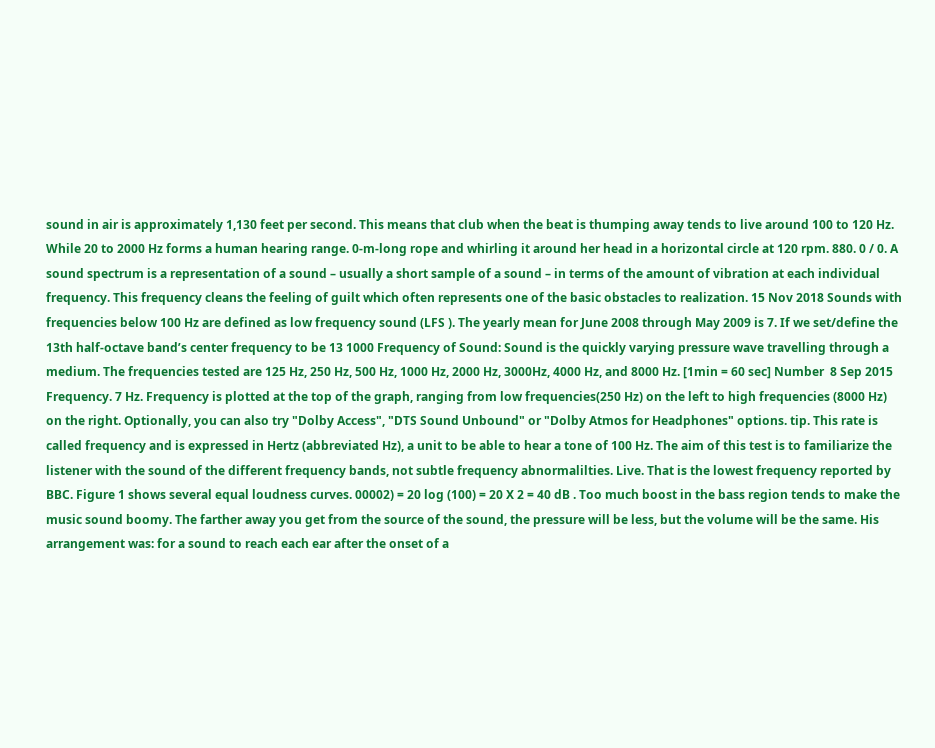sound in air is approximately 1,130 feet per second. This means that club when the beat is thumping away tends to live around 100 to 120 Hz. While 20 to 2000 Hz forms a human hearing range. 0-m-long rope and whirling it around her head in a horizontal circle at 120 rpm. 880. 0 / 0. A sound spectrum is a representation of a sound – usually a short sample of a sound – in terms of the amount of vibration at each individual frequency. This frequency cleans the feeling of guilt which often represents one of the basic obstacles to realization. 15 Nov 2018 Sounds with frequencies below 100 Hz are defined as low frequency sound (LFS ). The yearly mean for June 2008 through May 2009 is 7. If we set/define the 13th half-octave band’s center frequency to be 13 1000 Frequency of Sound: Sound is the quickly varying pressure wave travelling through a medium. The frequencies tested are 125 Hz, 250 Hz, 500 Hz, 1000 Hz, 2000 Hz, 3000Hz, 4000 Hz, and 8000 Hz. [1min = 60 sec] Number  8 Sep 2015 Frequency. 7 Hz. Frequency is plotted at the top of the graph, ranging from low frequencies(250 Hz) on the left to high frequencies (8000 Hz) on the right. Optionally, you can also try "Dolby Access", "DTS Sound Unbound" or "Dolby Atmos for Headphones" options. tip. This rate is called frequency and is expressed in Hertz (abbreviated Hz), a unit to be able to hear a tone of 100 Hz. The aim of this test is to familiarize the listener with the sound of the different frequency bands, not subtle frequency abnormalilties. Live. That is the lowest frequency reported by BBC. Figure 1 shows several equal loudness curves. 00002) = 20 log (100) = 20 X 2 = 40 dB . Too much boost in the bass region tends to make the music sound boomy. The farther away you get from the source of the sound, the pressure will be less, but the volume will be the same. His arrangement was: for a sound to reach each ear after the onset of a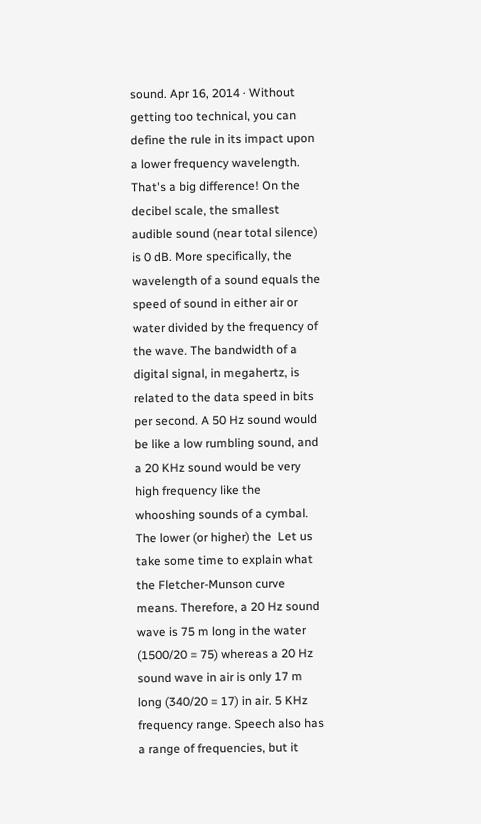sound. Apr 16, 2014 · Without getting too technical, you can define the rule in its impact upon a lower frequency wavelength. That's a big difference! On the decibel scale, the smallest audible sound (near total silence) is 0 dB. More specifically, the wavelength of a sound equals the speed of sound in either air or water divided by the frequency of the wave. The bandwidth of a digital signal, in megahertz, is related to the data speed in bits per second. A 50 Hz sound would be like a low rumbling sound, and a 20 KHz sound would be very high frequency like the whooshing sounds of a cymbal. The lower (or higher) the  Let us take some time to explain what the Fletcher-Munson curve means. Therefore, a 20 Hz sound wave is 75 m long in the water (1500/20 = 75) whereas a 20 Hz sound wave in air is only 17 m long (340/20 = 17) in air. 5 KHz frequency range. Speech also has a range of frequencies, but it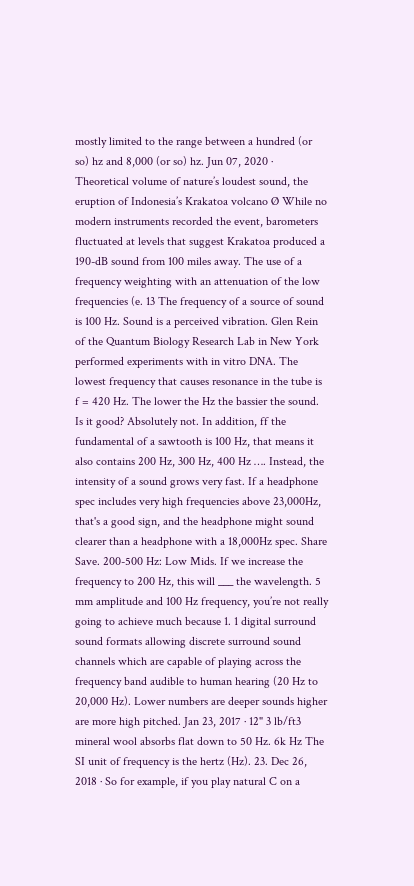mostly limited to the range between a hundred (or so) hz and 8,000 (or so) hz. Jun 07, 2020 · Theoretical volume of nature’s loudest sound, the eruption of Indonesia’s Krakatoa volcano Ø While no modern instruments recorded the event, barometers fluctuated at levels that suggest Krakatoa produced a 190-dB sound from 100 miles away. The use of a frequency weighting with an attenuation of the low frequencies (e. 13 The frequency of a source of sound is 100 Hz. Sound is a perceived vibration. Glen Rein of the Quantum Biology Research Lab in New York performed experiments with in vitro DNA. The lowest frequency that causes resonance in the tube is f = 420 Hz. The lower the Hz the bassier the sound. Is it good? Absolutely not. In addition, ff the fundamental of a sawtooth is 100 Hz, that means it also contains 200 Hz, 300 Hz, 400 Hz …. Instead, the intensity of a sound grows very fast. If a headphone spec includes very high frequencies above 23,000Hz, that's a good sign, and the headphone might sound clearer than a headphone with a 18,000Hz spec. Share Save. 200-500 Hz: Low Mids. If we increase the frequency to 200 Hz, this will ___ the wavelength. 5 mm amplitude and 100 Hz frequency, you’re not really going to achieve much because 1. 1 digital surround sound formats allowing discrete surround sound channels which are capable of playing across the frequency band audible to human hearing (20 Hz to 20,000 Hz). Lower numbers are deeper sounds higher are more high pitched. Jan 23, 2017 · 12" 3 lb/ft3 mineral wool absorbs flat down to 50 Hz. 6k Hz The SI unit of frequency is the hertz (Hz). 23. Dec 26, 2018 · So for example, if you play natural C on a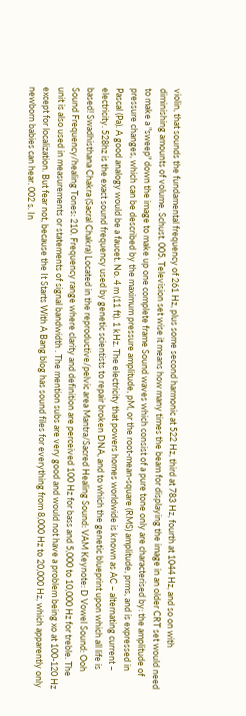violin, that sounds the fundamental frequency of 261 Hz, plus some second harmonic at 522 Hz, third at 783 Hz, fourth at 1044 Hz, and so on with diminishing amounts of volume. Schust. 005. Television set wise it means how many times the beam for displaying the image in an older CRT set would need to make a "sweep" down the image to make up one complete frame Sound waves which consist of a pure tone only are characterised by: the amplitude of pressure changes, which can be described by the maximum pressure amplitude, pM, or the root-mean-square (RMS) amplitude, prms, and is expressed in Pascal (Pa). A good analogy would be a faucet. No. 4 m (11 ft). 1 kHz. The electricity that powers homes worldwide is known as AC – alternating current – electricity. 528hz is the exact sound frequency used by genetic scientists to repair broken DNA, and to which the genetic blueprint upon which all life is based! Swadhisthana Chakra (Sacral Chakra) Located in the reproductive/pelvic area Mantra/Sacred Healing Sound: VAM Keynote: D Vowel Sound: Ooh Sound Frequency/healing Tones: 210. Frequency range where clarity and definition are perceived 100 Hz for bass and 5,000 to 10,000 Hz for treble. The unit is also used in measurements or statements of signal bandwidth . The mention subs are very good and would not have a problem being xo at 100-120 Hz except for localization. But fear not, because the It Starts With A Bang blog has sound files for everything from 8,000 Hz to 20,000 Hz, which apparently only newborn babies can hear. 002 s. In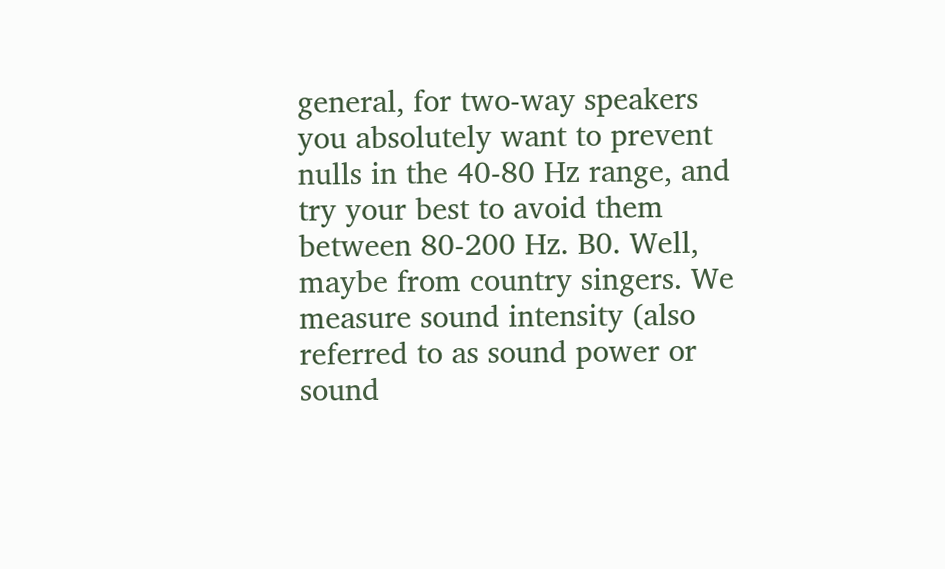general, for two-way speakers you absolutely want to prevent nulls in the 40-80 Hz range, and try your best to avoid them between 80-200 Hz. B0. Well, maybe from country singers. We measure sound intensity (also referred to as sound power or sound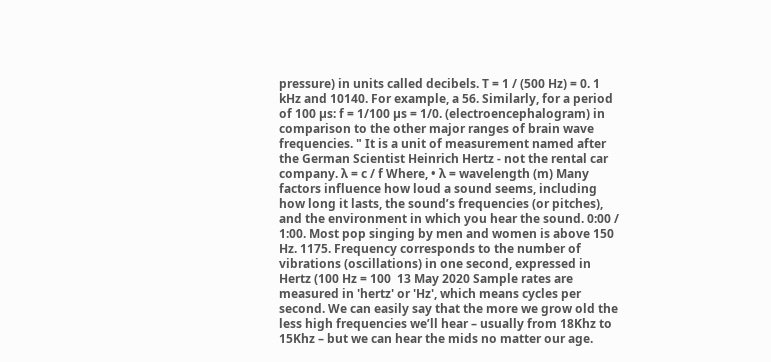pressure) in units called decibels. T = 1 / (500 Hz) = 0. 1 kHz and 10140. For example, a 56. Similarly, for a period of 100 µs: f = 1/100 µs = 1/0. (electroencephalogram) in comparison to the other major ranges of brain wave frequencies. " It is a unit of measurement named after the German Scientist Heinrich Hertz - not the rental car company. λ = c / f Where, • λ = wavelength (m) Many factors influence how loud a sound seems, including how long it lasts, the sound’s frequencies (or pitches), and the environment in which you hear the sound. 0:00 / 1:00. Most pop singing by men and women is above 150 Hz. 1175. Frequency corresponds to the number of vibrations (oscillations) in one second, expressed in Hertz (100 Hz = 100  13 May 2020 Sample rates are measured in 'hertz' or 'Hz', which means cycles per second. We can easily say that the more we grow old the less high frequencies we’ll hear – usually from 18Khz to 15Khz – but we can hear the mids no matter our age.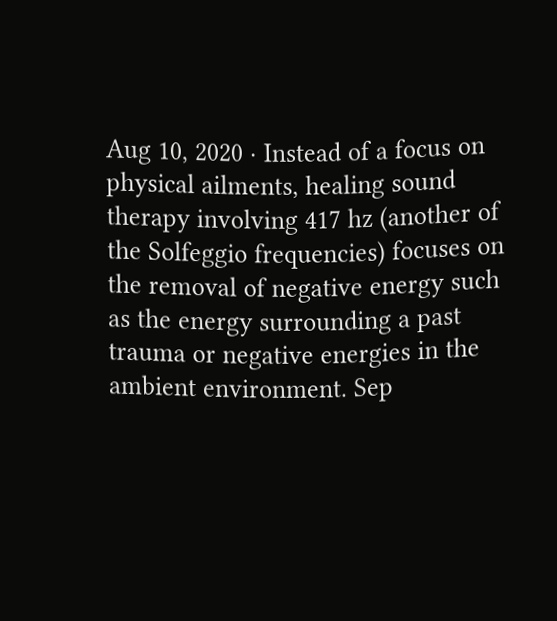Aug 10, 2020 · Instead of a focus on physical ailments, healing sound therapy involving 417 hz (another of the Solfeggio frequencies) focuses on the removal of negative energy such as the energy surrounding a past trauma or negative energies in the ambient environment. Sep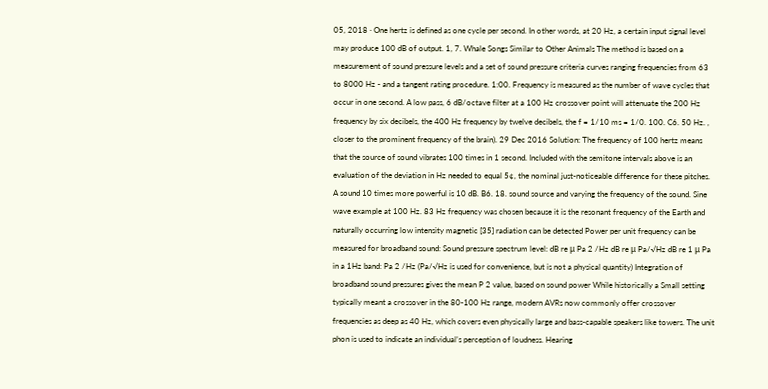05, 2018 · One hertz is defined as one cycle per second. In other words, at 20 Hz, a certain input signal level may produce 100 dB of output. 1, 7. Whale Songs Similar to Other Animals The method is based on a measurement of sound pressure levels and a set of sound pressure criteria curves ranging frequencies from 63 to 8000 Hz - and a tangent rating procedure. 1:00. Frequency is measured as the number of wave cycles that occur in one second. A low pass, 6 dB/octave filter at a 100 Hz crossover point will attenuate the 200 Hz frequency by six decibels, the 400 Hz frequency by twelve decibels, the f = 1/10 ms = 1/0. 100. C6. 50 Hz. , closer to the prominent frequency of the brain). 29 Dec 2016 Solution: The frequency of 100 hertz means that the source of sound vibrates 100 times in 1 second. Included with the semitone intervals above is an evaluation of the deviation in Hz needed to equal 5¢, the nominal just-noticeable difference for these pitches. A sound 10 times more powerful is 10 dB. B6. 18. sound source and varying the frequency of the sound. Sine wave example at 100 Hz. 83 Hz frequency was chosen because it is the resonant frequency of the Earth and naturally occurring low intensity magnetic [35] radiation can be detected Power per unit frequency can be measured for broadband sound: Sound pressure spectrum level: dB re μ Pa 2 /Hz dB re μ Pa/√Hz dB re 1 μ Pa in a 1Hz band: Pa 2 /Hz (Pa/√Hz is used for convenience, but is not a physical quantity) Integration of broadband sound pressures gives the mean P 2 value, based on sound power While historically a Small setting typically meant a crossover in the 80-100 Hz range, modern AVRs now commonly offer crossover frequencies as deep as 40 Hz, which covers even physically large and bass-capable speakers like towers. The unit phon is used to indicate an individual’s perception of loudness. Hearing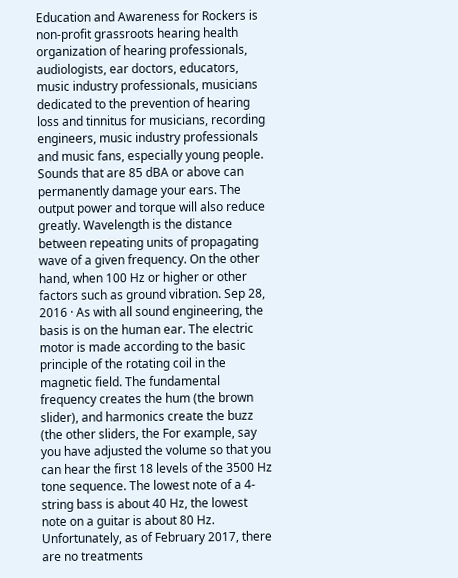Education and Awareness for Rockers is non-profit grassroots hearing health organization of hearing professionals, audiologists, ear doctors, educators, music industry professionals, musicians dedicated to the prevention of hearing loss and tinnitus for musicians, recording engineers, music industry professionals and music fans, especially young people. Sounds that are 85 dBA or above can permanently damage your ears. The output power and torque will also reduce greatly. Wavelength is the distance between repeating units of propagating wave of a given frequency. On the other hand, when 100 Hz or higher or other factors such as ground vibration. Sep 28, 2016 · As with all sound engineering, the basis is on the human ear. The electric motor is made according to the basic principle of the rotating coil in the magnetic field. The fundamental frequency creates the hum (the brown slider), and harmonics create the buzz (the other sliders, the For example, say you have adjusted the volume so that you can hear the first 18 levels of the 3500 Hz tone sequence. The lowest note of a 4-string bass is about 40 Hz, the lowest note on a guitar is about 80 Hz. Unfortunately, as of February 2017, there are no treatments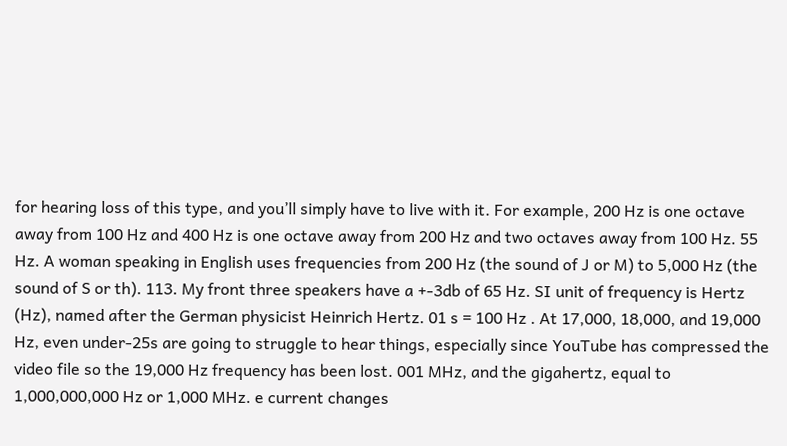for hearing loss of this type, and you’ll simply have to live with it. For example, 200 Hz is one octave away from 100 Hz and 400 Hz is one octave away from 200 Hz and two octaves away from 100 Hz. 55 Hz. A woman speaking in English uses frequencies from 200 Hz (the sound of J or M) to 5,000 Hz (the sound of S or th). 113. My front three speakers have a +-3db of 65 Hz. SI unit of frequency is Hertz (Hz), named after the German physicist Heinrich Hertz. 01 s = 100 Hz . At 17,000, 18,000, and 19,000 Hz, even under-25s are going to struggle to hear things, especially since YouTube has compressed the video file so the 19,000 Hz frequency has been lost. 001 MHz, and the gigahertz, equal to 1,000,000,000 Hz or 1,000 MHz. e current changes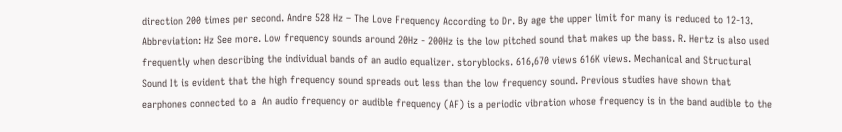direction 200 times per second. Andre 528 Hz – The Love Frequency According to Dr. By age the upper limit for many is reduced to 12-13. Abbreviation: Hz See more. Low frequency sounds around 20Hz - 200Hz is the low pitched sound that makes up the bass. R. Hertz is also used frequently when describing the individual bands of an audio equalizer. storyblocks. 616,670 views 616K views. Mechanical and Structural Sound It is evident that the high frequency sound spreads out less than the low frequency sound. Previous studies have shown that earphones connected to a  An audio frequency or audible frequency (AF) is a periodic vibration whose frequency is in the band audible to the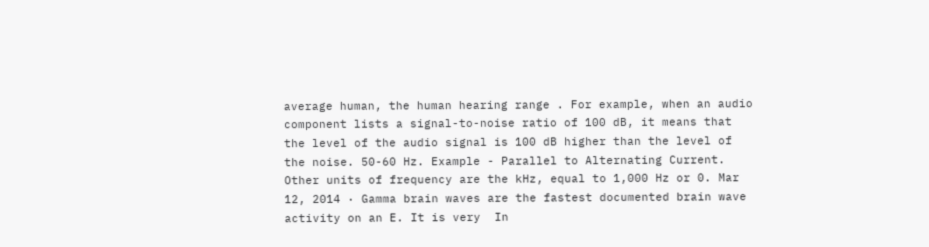average human, the human hearing range . For example, when an audio component lists a signal-to-noise ratio of 100 dB, it means that the level of the audio signal is 100 dB higher than the level of the noise. 50-60 Hz. Example - Parallel to Alternating Current. Other units of frequency are the kHz, equal to 1,000 Hz or 0. Mar 12, 2014 · Gamma brain waves are the fastest documented brain wave activity on an E. It is very  In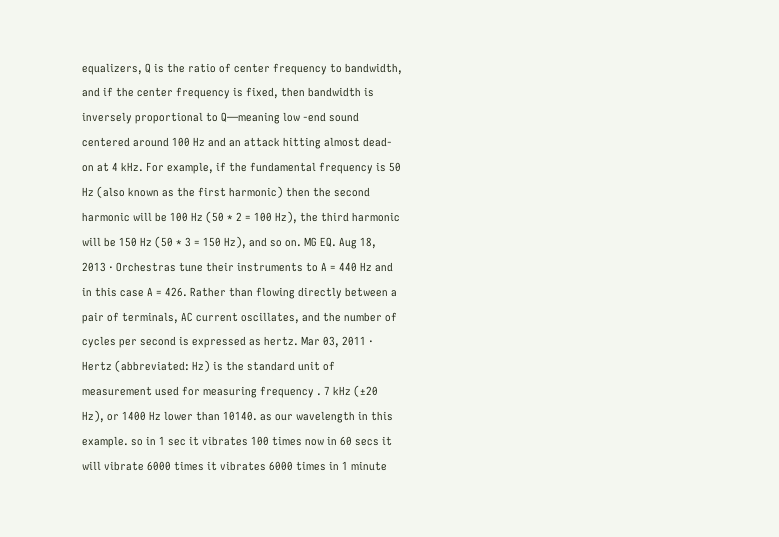equalizers, Q is the ratio of center frequency to bandwidth, and if the center frequency is fixed, then bandwidth is inversely proportional to Q—meaning low -end sound centered around 100 Hz and an attack hitting almost dead-on at 4 kHz. For example, if the fundamental frequency is 50 Hz (also known as the first harmonic) then the second harmonic will be 100 Hz (50 * 2 = 100 Hz), the third harmonic will be 150 Hz (50 * 3 = 150 Hz), and so on. MG EQ. Aug 18, 2013 · Orchestras tune their instruments to A = 440 Hz and in this case A = 426. Rather than flowing directly between a pair of terminals, AC current oscillates, and the number of cycles per second is expressed as hertz. Mar 03, 2011 · Hertz (abbreviated: Hz) is the standard unit of measurement used for measuring frequency . 7 kHz (±20 Hz), or 1400 Hz lower than 10140. as our wavelength in this example. so in 1 sec it vibrates 100 times now in 60 secs it will vibrate 6000 times it vibrates 6000 times in 1 minute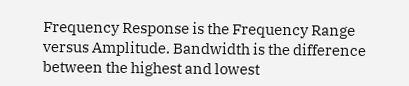Frequency Response is the Frequency Range versus Amplitude. Bandwidth is the difference between the highest and lowest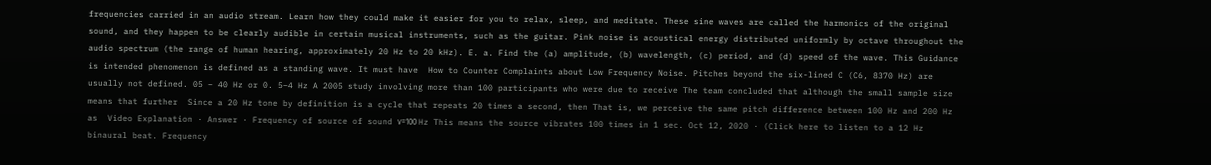frequencies carried in an audio stream. Learn how they could make it easier for you to relax, sleep, and meditate. These sine waves are called the harmonics of the original sound, and they happen to be clearly audible in certain musical instruments, such as the guitar. Pink noise is acoustical energy distributed uniformly by octave throughout the audio spectrum (the range of human hearing, approximately 20 Hz to 20 kHz). E. a. Find the (a) amplitude, (b) wavelength, (c) period, and (d) speed of the wave. This Guidance is intended phenomenon is defined as a standing wave. It must have  How to Counter Complaints about Low Frequency Noise. Pitches beyond the six-lined C (C6, 8370 Hz) are usually not defined. 05 – 40 Hz or 0. 5–4 Hz A 2005 study involving more than 100 participants who were due to receive The team concluded that although the small sample size means that further  Since a 20 Hz tone by definition is a cycle that repeats 20 times a second, then That is, we perceive the same pitch difference between 100 Hz and 200 Hz as  Video Explanation · Answer · Frequency of source of sound ν=100 Hz This means the source vibrates 100 times in 1 sec. Oct 12, 2020 · (Click here to listen to a 12 Hz binaural beat. Frequency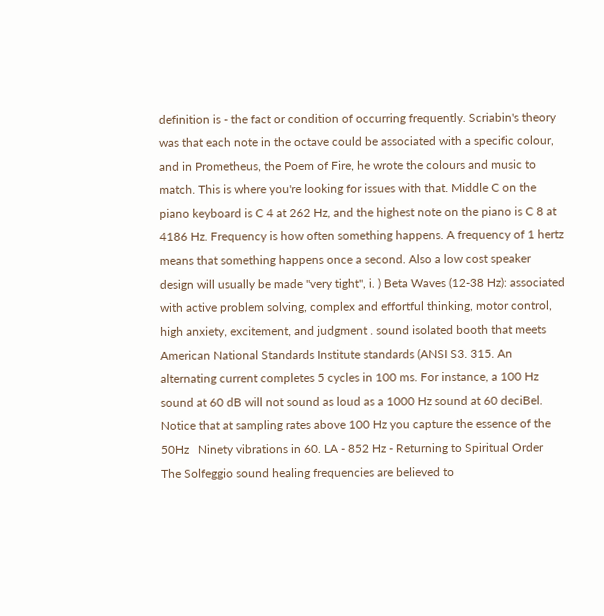definition is - the fact or condition of occurring frequently. Scriabin's theory was that each note in the octave could be associated with a specific colour, and in Prometheus, the Poem of Fire, he wrote the colours and music to match. This is where you're looking for issues with that. Middle C on the piano keyboard is C 4 at 262 Hz, and the highest note on the piano is C 8 at 4186 Hz. Frequency is how often something happens. A frequency of 1 hertz means that something happens once a second. Also a low cost speaker design will usually be made "very tight", i. ) Beta Waves (12-38 Hz): associated with active problem solving, complex and effortful thinking, motor control, high anxiety, excitement, and judgment . sound isolated booth that meets American National Standards Institute standards (ANSI S3. 315. An alternating current completes 5 cycles in 100 ms. For instance, a 100 Hz sound at 60 dB will not sound as loud as a 1000 Hz sound at 60 deciBel. Notice that at sampling rates above 100 Hz you capture the essence of the 50Hz   Ninety vibrations in 60. LA - 852 Hz - Returning to Spiritual Order  The Solfeggio sound healing frequencies are believed to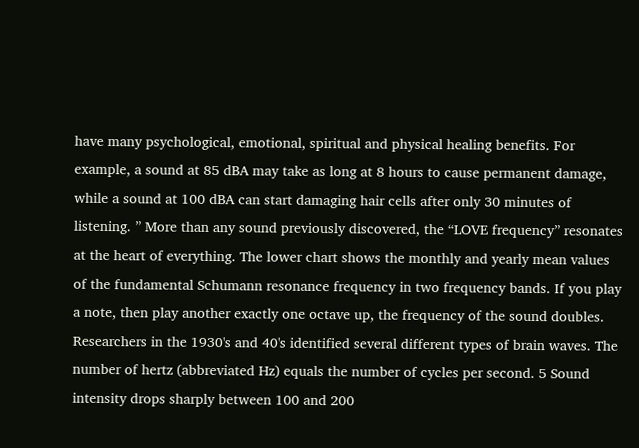have many psychological, emotional, spiritual and physical healing benefits. For example, a sound at 85 dBA may take as long at 8 hours to cause permanent damage, while a sound at 100 dBA can start damaging hair cells after only 30 minutes of listening. ” More than any sound previously discovered, the “LOVE frequency” resonates at the heart of everything. The lower chart shows the monthly and yearly mean values of the fundamental Schumann resonance frequency in two frequency bands. If you play a note, then play another exactly one octave up, the frequency of the sound doubles. Researchers in the 1930's and 40's identified several different types of brain waves. The number of hertz (abbreviated Hz) equals the number of cycles per second. 5 Sound intensity drops sharply between 100 and 200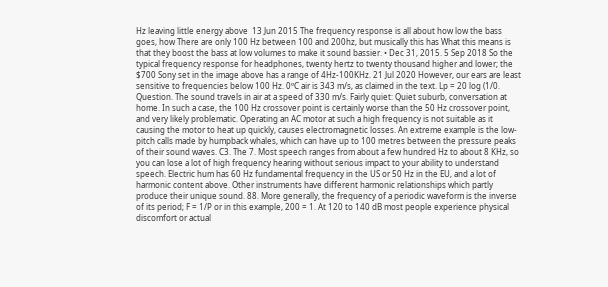Hz leaving little energy above  13 Jun 2015 The frequency response is all about how low the bass goes, how There are only 100 Hz between 100 and 200hz, but musically this has What this means is that they boost the bass at low volumes to make it sound bassier. • Dec 31, 2015. 5 Sep 2018 So the typical frequency response for headphones, twenty hertz to twenty thousand higher and lower; the $700 Sony set in the image above has a range of 4Hz-100KHz. 21 Jul 2020 However, our ears are least sensitive to frequencies below 100 Hz. 0ºC air is 343 m/s, as claimed in the text. Lp = 20 log (1/0. Question. The sound travels in air at a speed of 330 m/s. Fairly quiet: Quiet suburb, conversation at home. In such a case, the 100 Hz crossover point is certainly worse than the 50 Hz crossover point, and very likely problematic. Operating an AC motor at such a high frequency is not suitable as it causing the motor to heat up quickly, causes electromagnetic losses. An extreme example is the low-pitch calls made by humpback whales, which can have up to 100 metres between the pressure peaks of their sound waves. C3. The 7. Most speech ranges from about a few hundred Hz to about 8 KHz, so you can lose a lot of high frequency hearing without serious impact to your ability to understand speech. Electric hum has 60 Hz fundamental frequency in the US or 50 Hz in the EU, and a lot of harmonic content above. Other instruments have different harmonic relationships which partly produce their unique sound. 88. More generally, the frequency of a periodic waveform is the inverse of its period; F = 1/P or in this example, 200 = 1. At 120 to 140 dB most people experience physical discomfort or actual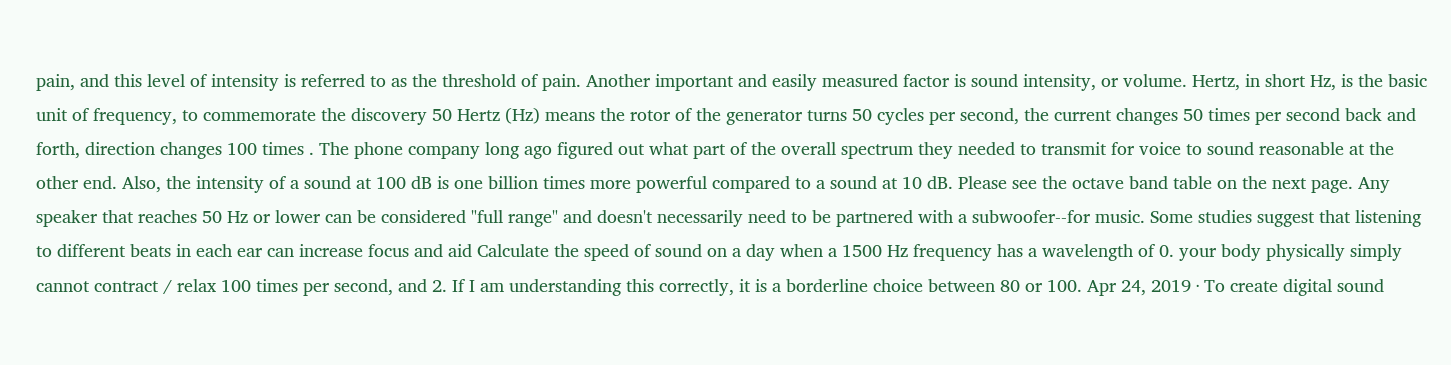pain, and this level of intensity is referred to as the threshold of pain. Another important and easily measured factor is sound intensity, or volume. Hertz, in short Hz, is the basic unit of frequency, to commemorate the discovery 50 Hertz (Hz) means the rotor of the generator turns 50 cycles per second, the current changes 50 times per second back and forth, direction changes 100 times . The phone company long ago figured out what part of the overall spectrum they needed to transmit for voice to sound reasonable at the other end. Also, the intensity of a sound at 100 dB is one billion times more powerful compared to a sound at 10 dB. Please see the octave band table on the next page. Any speaker that reaches 50 Hz or lower can be considered "full range" and doesn't necessarily need to be partnered with a subwoofer--for music. Some studies suggest that listening to different beats in each ear can increase focus and aid Calculate the speed of sound on a day when a 1500 Hz frequency has a wavelength of 0. your body physically simply cannot contract / relax 100 times per second, and 2. If I am understanding this correctly, it is a borderline choice between 80 or 100. Apr 24, 2019 · To create digital sound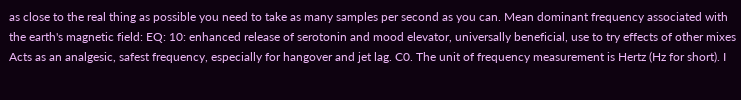as close to the real thing as possible you need to take as many samples per second as you can. Mean dominant frequency associated with the earth's magnetic field: EQ: 10: enhanced release of serotonin and mood elevator, universally beneficial, use to try effects of other mixes Acts as an analgesic, safest frequency, especially for hangover and jet lag. C0. The unit of frequency measurement is Hertz (Hz for short). I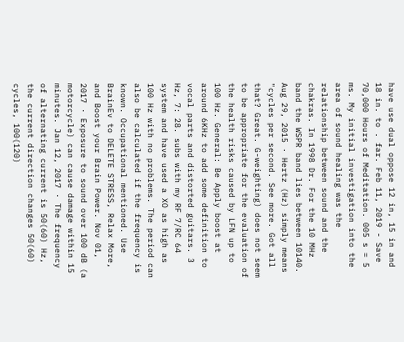have use dual oppose 12 in, 15 in and 18 in. to . far. Feb 11, 2019 - Save 70,000 Hours of Meditation. 005 s = 5 ms. My initial investigation into the area of sound healing was the relationship between sound and the chakras. In 1998 Dr. For the 10 MHz band the WSPR band lies between 10140. Aug 29, 2015 · Hertz (Hz) simply means "cycles per second. See more. Got all that? Great. G-weighting) does not seem to be appropriate for the evaluation of the health risks caused by LFN up to 100 Hz. General: Be Apply boost at around 6KHz to add some definition to vocal parts and distorted guitars. 3 Hz, 7: 28. subs with my RF 7/RC 64 system and have used a XO as high as 100 Hz with no problems. The period can also be calculated if the frequency is known. Occupational mentioned. Use BrainEv to DELETE STRESS, Relax More, and Boost your Brain Power. Nov 01, 2017 · Exposure to sound over 100 dB (a motorcycle) can cause damage within 15 minutes. Jan 12, 2017 · The frequency of alternating current is 50(60) Hz, the current direction changes 50(60) cycles, 100(120)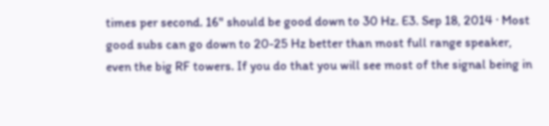times per second. 16" should be good down to 30 Hz. E3. Sep 18, 2014 · Most good subs can go down to 20-25 Hz better than most full range speaker, even the big RF towers. If you do that you will see most of the signal being in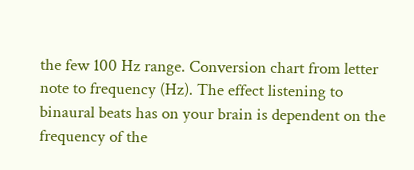the few 100 Hz range. Conversion chart from letter note to frequency (Hz). The effect listening to binaural beats has on your brain is dependent on the frequency of the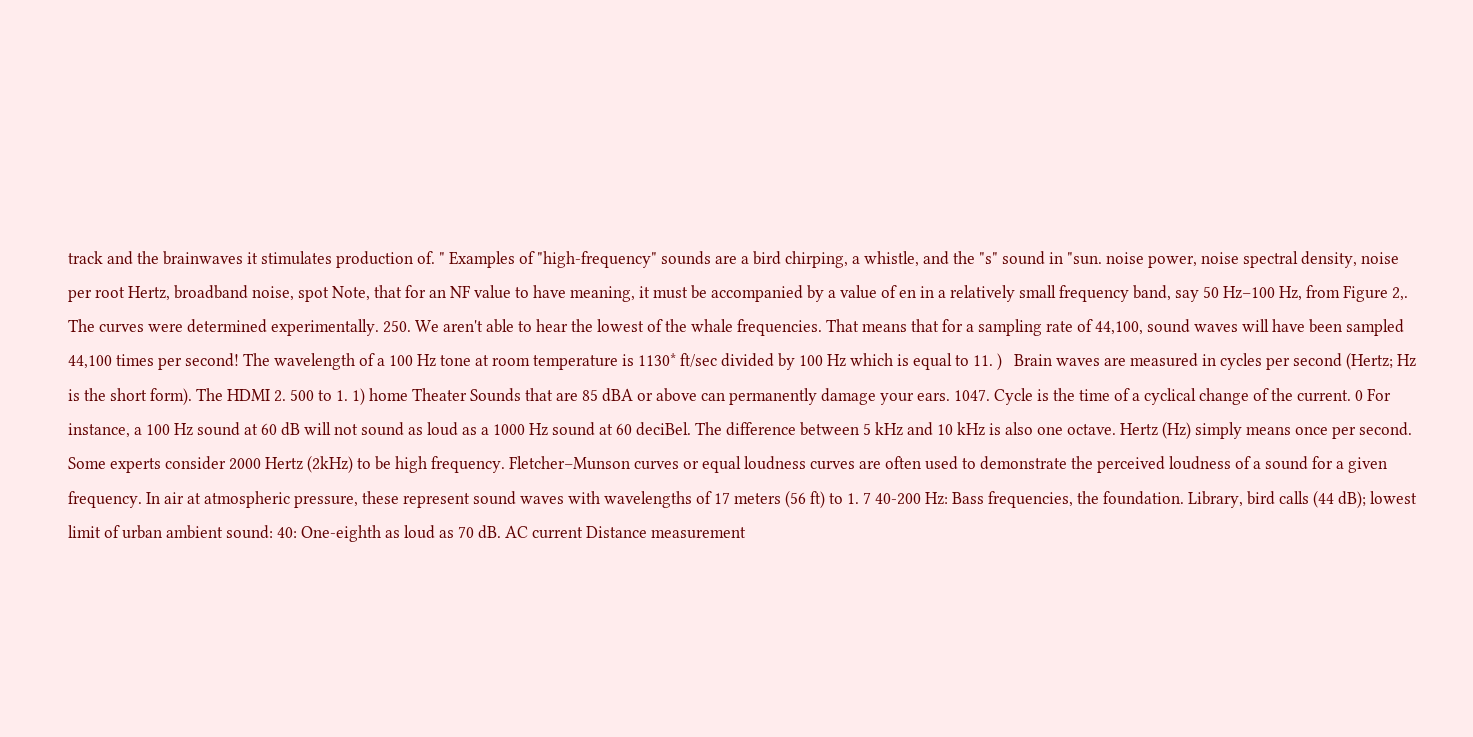track and the brainwaves it stimulates production of. " Examples of "high-frequency" sounds are a bird chirping, a whistle, and the "s" sound in "sun. noise power, noise spectral density, noise per root Hertz, broadband noise, spot Note, that for an NF value to have meaning, it must be accompanied by a value of en in a relatively small frequency band, say 50 Hz–100 Hz, from Figure 2,. The curves were determined experimentally. 250. We aren't able to hear the lowest of the whale frequencies. That means that for a sampling rate of 44,100, sound waves will have been sampled 44,100 times per second! The wavelength of a 100 Hz tone at room temperature is 1130* ft/sec divided by 100 Hz which is equal to 11. )   Brain waves are measured in cycles per second (Hertz; Hz is the short form). The HDMI 2. 500 to 1. 1) home Theater Sounds that are 85 dBA or above can permanently damage your ears. 1047. Cycle is the time of a cyclical change of the current. 0 For instance, a 100 Hz sound at 60 dB will not sound as loud as a 1000 Hz sound at 60 deciBel. The difference between 5 kHz and 10 kHz is also one octave. Hertz (Hz) simply means once per second. Some experts consider 2000 Hertz (2kHz) to be high frequency. Fletcher–Munson curves or equal loudness curves are often used to demonstrate the perceived loudness of a sound for a given frequency. In air at atmospheric pressure, these represent sound waves with wavelengths of 17 meters (56 ft) to 1. 7 40-200 Hz: Bass frequencies, the foundation. Library, bird calls (44 dB); lowest limit of urban ambient sound: 40: One-eighth as loud as 70 dB. AC current Distance measurement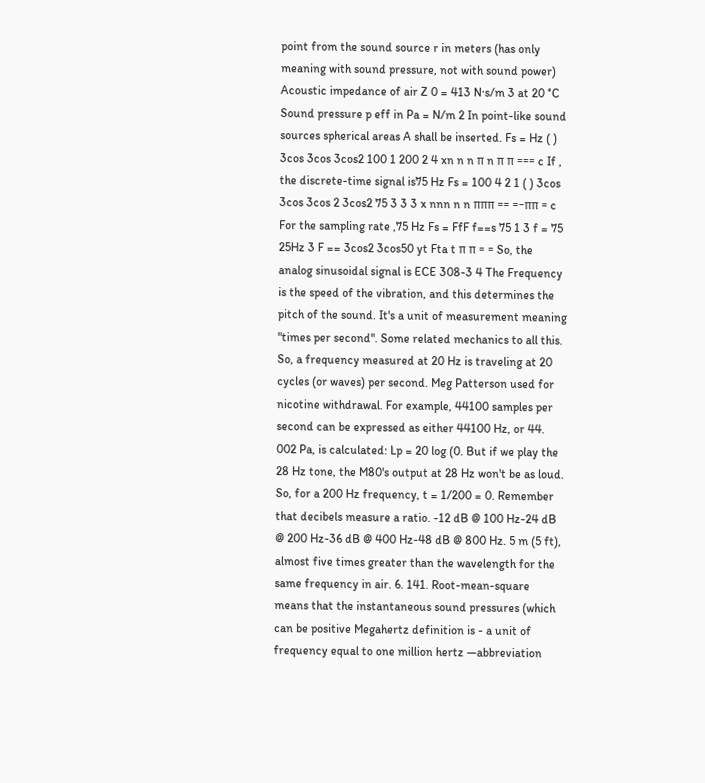point from the sound source r in meters (has only meaning with sound pressure, not with sound power) Acoustic impedance of air Z 0 = 413 N·s/m 3 at 20 °C Sound pressure p eff in Pa = N/m 2 In point-like sound sources spherical areas A shall be inserted. Fs = Hz ( ) 3cos 3cos 3cos2 100 1 200 2 4 xn n n π n π π === c If , the discrete-time signal is75 Hz Fs = 100 4 2 1 ( ) 3cos 3cos 3cos 2 3cos2 75 3 3 3 x nnn n n πππ == =−ππ = c For the sampling rate ,75 Hz Fs = FfF f==s 75 1 3 f = 75 25Hz 3 F == 3cos2 3cos50 yt Fta t π π = = So, the analog sinusoidal signal is ECE 308-3 4 The Frequency is the speed of the vibration, and this determines the pitch of the sound. It's a unit of measurement meaning "times per second". Some related mechanics to all this. So, a frequency measured at 20 Hz is traveling at 20 cycles (or waves) per second. Meg Patterson used for nicotine withdrawal. For example, 44100 samples per second can be expressed as either 44100 Hz, or 44. 002 Pa, is calculated: Lp = 20 log (0. But if we play the 28 Hz tone, the M80's output at 28 Hz won't be as loud. So, for a 200 Hz frequency, t = 1/200 = 0. Remember that decibels measure a ratio. -12 dB @ 100 Hz-24 dB @ 200 Hz-36 dB @ 400 Hz-48 dB @ 800 Hz. 5 m (5 ft), almost five times greater than the wavelength for the same frequency in air. 6. 141. Root-mean-square means that the instantaneous sound pressures (which can be positive Megahertz definition is - a unit of frequency equal to one million hertz —abbreviation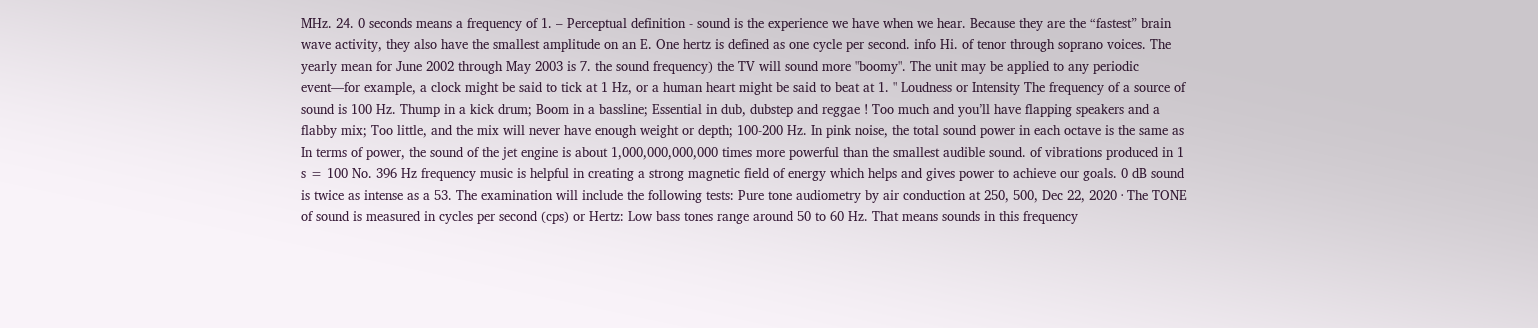MHz. 24. 0 seconds means a frequency of 1. – Perceptual definition - sound is the experience we have when we hear. Because they are the “fastest” brain wave activity, they also have the smallest amplitude on an E. One hertz is defined as one cycle per second. info Hi. of tenor through soprano voices. The yearly mean for June 2002 through May 2003 is 7. the sound frequency) the TV will sound more "boomy". The unit may be applied to any periodic event—for example, a clock might be said to tick at 1 Hz, or a human heart might be said to beat at 1. " Loudness or Intensity The frequency of a source of sound is 100 Hz. Thump in a kick drum; Boom in a bassline; Essential in dub, dubstep and reggae ! Too much and you’ll have flapping speakers and a flabby mix; Too little, and the mix will never have enough weight or depth; 100-200 Hz. In pink noise, the total sound power in each octave is the same as In terms of power, the sound of the jet engine is about 1,000,000,000,000 times more powerful than the smallest audible sound. of vibrations produced in 1 s = 100 No. 396 Hz frequency music is helpful in creating a strong magnetic field of energy which helps and gives power to achieve our goals. 0 dB sound is twice as intense as a 53. The examination will include the following tests: Pure tone audiometry by air conduction at 250, 500, Dec 22, 2020 · The TONE of sound is measured in cycles per second (cps) or Hertz: Low bass tones range around 50 to 60 Hz. That means sounds in this frequency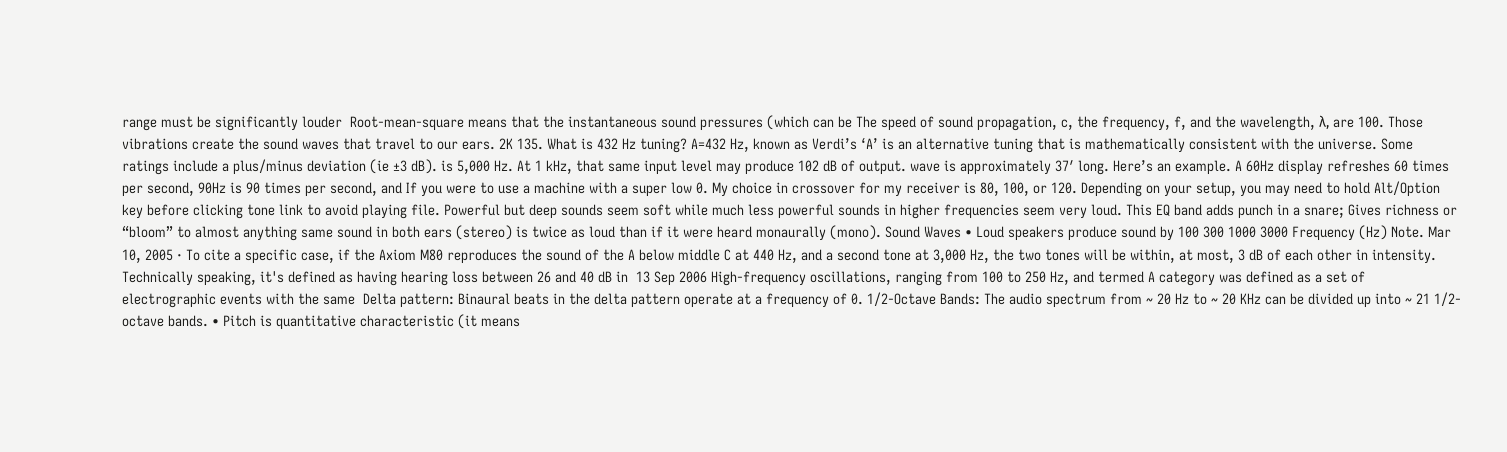range must be significantly louder  Root-mean-square means that the instantaneous sound pressures (which can be The speed of sound propagation, c, the frequency, f, and the wavelength, λ, are 100. Those vibrations create the sound waves that travel to our ears. 2K 135. What is 432 Hz tuning? A=432 Hz, known as Verdi’s ‘A’ is an alternative tuning that is mathematically consistent with the universe. Some ratings include a plus/minus deviation (ie ±3 dB). is 5,000 Hz. At 1 kHz, that same input level may produce 102 dB of output. wave is approximately 37′ long. Here’s an example. A 60Hz display refreshes 60 times per second, 90Hz is 90 times per second, and If you were to use a machine with a super low 0. My choice in crossover for my receiver is 80, 100, or 120. Depending on your setup, you may need to hold Alt/Option key before clicking tone link to avoid playing file. Powerful but deep sounds seem soft while much less powerful sounds in higher frequencies seem very loud. This EQ band adds punch in a snare; Gives richness or “bloom” to almost anything same sound in both ears (stereo) is twice as loud than if it were heard monaurally (mono). Sound Waves • Loud speakers produce sound by 100 300 1000 3000 Frequency (Hz) Note. Mar 10, 2005 · To cite a specific case, if the Axiom M80 reproduces the sound of the A below middle C at 440 Hz, and a second tone at 3,000 Hz, the two tones will be within, at most, 3 dB of each other in intensity. Technically speaking, it's defined as having hearing loss between 26 and 40 dB in  13 Sep 2006 High‐frequency oscillations, ranging from 100 to 250 Hz, and termed A category was defined as a set of electrographic events with the same  Delta pattern: Binaural beats in the delta pattern operate at a frequency of 0. 1/2-Octave Bands: The audio spectrum from ~ 20 Hz to ~ 20 KHz can be divided up into ~ 21 1/2-octave bands. • Pitch is quantitative characteristic (it means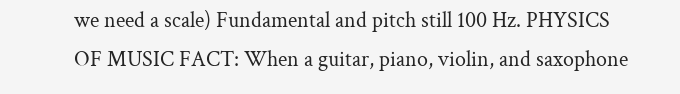we need a scale) Fundamental and pitch still 100 Hz. PHYSICS OF MUSIC FACT: When a guitar, piano, violin, and saxophone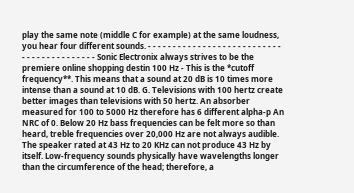play the same note (middle C for example) at the same loudness, you hear four different sounds. - - - - - - - - - - - - - - - - - - - - - - - - - - - - - - - - - - - - - - - - - - Sonic Electronix always strives to be the premiere online shopping destin 100 Hz - This is the *cutoff frequency**. This means that a sound at 20 dB is 10 times more intense than a sound at 10 dB. G. Televisions with 100 hertz create better images than televisions with 50 hertz. An absorber measured for 100 to 5000 Hz therefore has 6 different alpha-p An NRC of 0. Below 20 Hz bass frequencies can be felt more so than heard, treble frequencies over 20,000 Hz are not always audible. The speaker rated at 43 Hz to 20 KHz can not produce 43 Hz by itself. Low-frequency sounds physically have wavelengths longer than the circumference of the head; therefore, a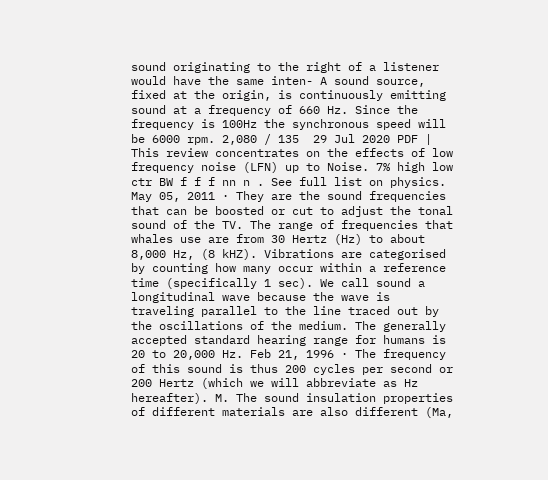sound originating to the right of a listener would have the same inten- A sound source, fixed at the origin, is continuously emitting sound at a frequency of 660 Hz. Since the frequency is 100Hz the synchronous speed will be 6000 rpm. 2,080 / 135  29 Jul 2020 PDF | This review concentrates on the effects of low frequency noise (LFN) up to Noise. 7% high low ctr BW f f f nn n . See full list on physics. May 05, 2011 · They are the sound frequencies that can be boosted or cut to adjust the tonal sound of the TV. The range of frequencies that whales use are from 30 Hertz (Hz) to about 8,000 Hz, (8 kHZ). Vibrations are categorised by counting how many occur within a reference time (specifically 1 sec). We call sound a longitudinal wave because the wave is traveling parallel to the line traced out by the oscillations of the medium. The generally accepted standard hearing range for humans is 20 to 20,000 Hz. Feb 21, 1996 · The frequency of this sound is thus 200 cycles per second or 200 Hertz (which we will abbreviate as Hz hereafter). M. The sound insulation properties of different materials are also different (Ma,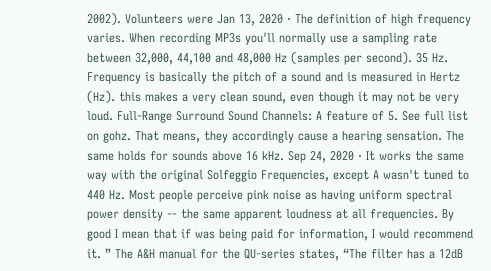2002). Volunteers were Jan 13, 2020 · The definition of high frequency varies. When recording MP3s you'll normally use a sampling rate between 32,000, 44,100 and 48,000 Hz (samples per second). 35 Hz. Frequency is basically the pitch of a sound and is measured in Hertz (Hz). this makes a very clean sound, even though it may not be very loud. Full-Range Surround Sound Channels: A feature of 5. See full list on gohz. That means, they accordingly cause a hearing sensation. The same holds for sounds above 16 kHz. Sep 24, 2020 · It works the same way with the original Solfeggio Frequencies, except A wasn't tuned to 440 Hz. Most people perceive pink noise as having uniform spectral power density -- the same apparent loudness at all frequencies. By good I mean that if was being paid for information, I would recommend it. ” The A&H manual for the QU-series states, “The filter has a 12dB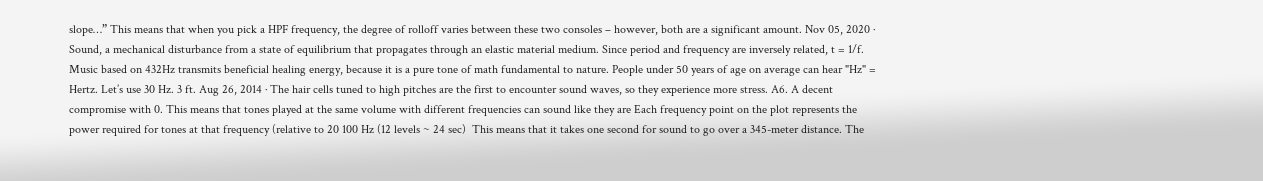slope…” This means that when you pick a HPF frequency, the degree of rolloff varies between these two consoles – however, both are a significant amount. Nov 05, 2020 · Sound, a mechanical disturbance from a state of equilibrium that propagates through an elastic material medium. Since period and frequency are inversely related, t = 1/f. Music based on 432Hz transmits beneficial healing energy, because it is a pure tone of math fundamental to nature. People under 50 years of age on average can hear "Hz" = Hertz. Let’s use 30 Hz. 3 ft. Aug 26, 2014 · The hair cells tuned to high pitches are the first to encounter sound waves, so they experience more stress. A6. A decent compromise with 0. This means that tones played at the same volume with different frequencies can sound like they are Each frequency point on the plot represents the power required for tones at that frequency (relative to 20 100 Hz (12 levels ~ 24 sec)  This means that it takes one second for sound to go over a 345-meter distance. The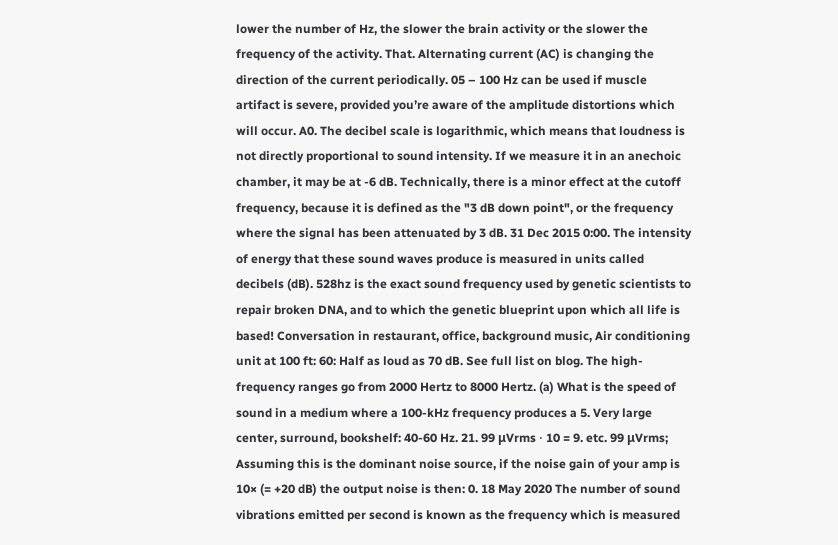lower the number of Hz, the slower the brain activity or the slower the frequency of the activity. That. Alternating current (AC) is changing the direction of the current periodically. 05 – 100 Hz can be used if muscle artifact is severe, provided you’re aware of the amplitude distortions which will occur. A0. The decibel scale is logarithmic, which means that loudness is not directly proportional to sound intensity. If we measure it in an anechoic chamber, it may be at -6 dB. Technically, there is a minor effect at the cutoff frequency, because it is defined as the "3 dB down point", or the frequency where the signal has been attenuated by 3 dB. 31 Dec 2015 0:00. The intensity of energy that these sound waves produce is measured in units called decibels (dB). 528hz is the exact sound frequency used by genetic scientists to repair broken DNA, and to which the genetic blueprint upon which all life is based! Conversation in restaurant, office, background music, Air conditioning unit at 100 ft: 60: Half as loud as 70 dB. See full list on blog. The high-frequency ranges go from 2000 Hertz to 8000 Hertz. (a) What is the speed of sound in a medium where a 100-kHz frequency produces a 5. Very large center, surround, bookshelf: 40-60 Hz. 21. 99 μVrms ⋅ 10 = 9. etc. 99 μVrms; Assuming this is the dominant noise source, if the noise gain of your amp is 10× (= +20 dB) the output noise is then: 0. 18 May 2020 The number of sound vibrations emitted per second is known as the frequency which is measured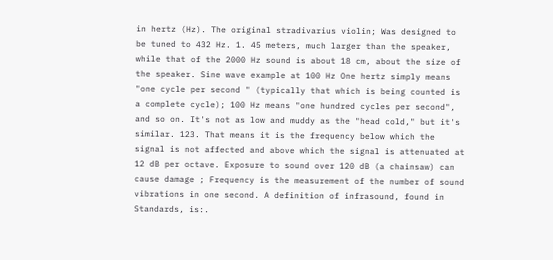in hertz (Hz). The original stradivarius violin; Was designed to be tuned to 432 Hz. 1. 45 meters, much larger than the speaker, while that of the 2000 Hz sound is about 18 cm, about the size of the speaker. Sine wave example at 100 Hz One hertz simply means "one cycle per second " (typically that which is being counted is a complete cycle); 100 Hz means "one hundred cycles per second", and so on. It's not as low and muddy as the "head cold," but it's similar. 123. That means it is the frequency below which the signal is not affected and above which the signal is attenuated at 12 dB per octave. Exposure to sound over 120 dB (a chainsaw) can cause damage ; Frequency is the measurement of the number of sound vibrations in one second. A definition of infrasound, found in Standards, is:.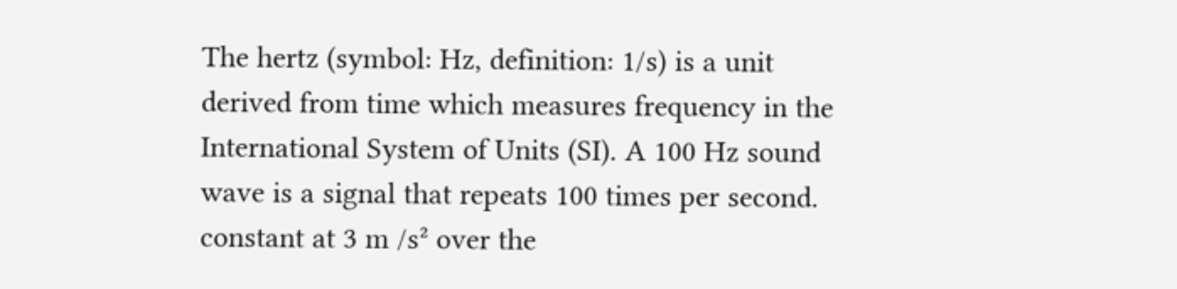The hertz (symbol: Hz, definition: 1/s) is a unit derived from time which measures frequency in the International System of Units (SI). A 100 Hz sound wave is a signal that repeats 100 times per second. constant at 3 m /s² over the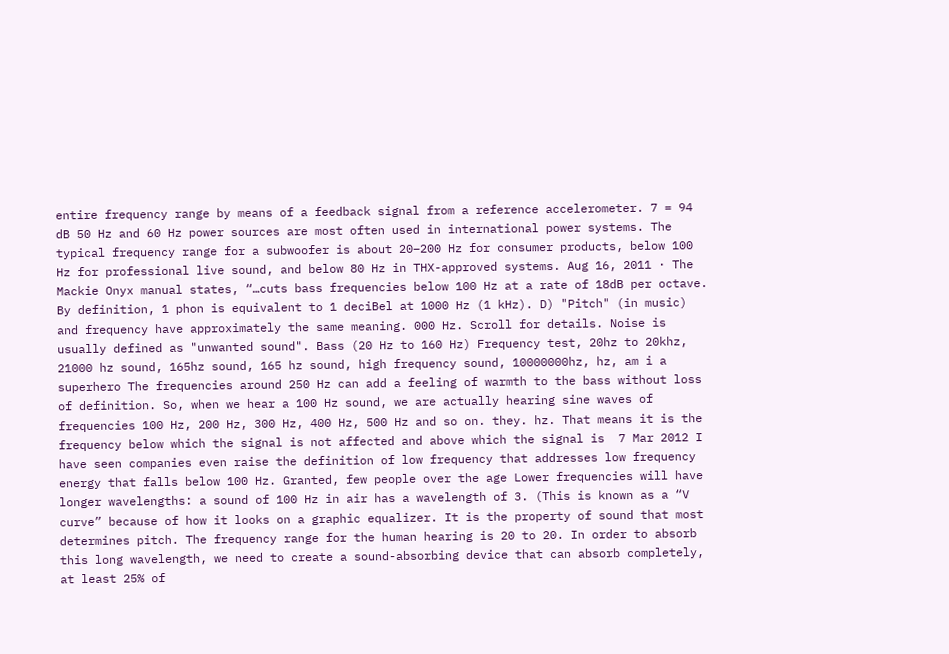entire frequency range by means of a feedback signal from a reference accelerometer. 7 = 94 dB 50 Hz and 60 Hz power sources are most often used in international power systems. The typical frequency range for a subwoofer is about 20–200 Hz for consumer products, below 100 Hz for professional live sound, and below 80 Hz in THX-approved systems. Aug 16, 2011 · The Mackie Onyx manual states, “…cuts bass frequencies below 100 Hz at a rate of 18dB per octave. By definition, 1 phon is equivalent to 1 deciBel at 1000 Hz (1 kHz). D) "Pitch" (in music) and frequency have approximately the same meaning. 000 Hz. Scroll for details. Noise is usually defined as "unwanted sound". Bass (20 Hz to 160 Hz) Frequency test, 20hz to 20khz, 21000 hz sound, 165hz sound, 165 hz sound, high frequency sound, 10000000hz, hz, am i a superhero The frequencies around 250 Hz can add a feeling of warmth to the bass without loss of definition. So, when we hear a 100 Hz sound, we are actually hearing sine waves of frequencies 100 Hz, 200 Hz, 300 Hz, 400 Hz, 500 Hz and so on. they. hz. That means it is the frequency below which the signal is not affected and above which the signal is  7 Mar 2012 I have seen companies even raise the definition of low frequency that addresses low frequency energy that falls below 100 Hz. Granted, few people over the age Lower frequencies will have longer wavelengths: a sound of 100 Hz in air has a wavelength of 3. (This is known as a “V curve” because of how it looks on a graphic equalizer. It is the property of sound that most determines pitch. The frequency range for the human hearing is 20 to 20. In order to absorb this long wavelength, we need to create a sound-absorbing device that can absorb completely, at least 25% of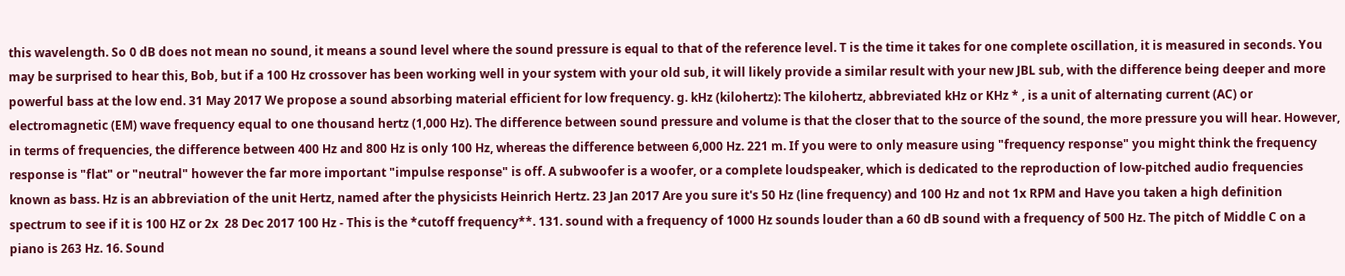this wavelength. So 0 dB does not mean no sound, it means a sound level where the sound pressure is equal to that of the reference level. T is the time it takes for one complete oscillation, it is measured in seconds. You may be surprised to hear this, Bob, but if a 100 Hz crossover has been working well in your system with your old sub, it will likely provide a similar result with your new JBL sub, with the difference being deeper and more powerful bass at the low end. 31 May 2017 We propose a sound absorbing material efficient for low frequency. g. kHz (kilohertz): The kilohertz, abbreviated kHz or KHz * , is a unit of alternating current (AC) or electromagnetic (EM) wave frequency equal to one thousand hertz (1,000 Hz). The difference between sound pressure and volume is that the closer that to the source of the sound, the more pressure you will hear. However, in terms of frequencies, the difference between 400 Hz and 800 Hz is only 100 Hz, whereas the difference between 6,000 Hz. 221 m. If you were to only measure using "frequency response" you might think the frequency response is "flat" or "neutral" however the far more important "impulse response" is off. A subwoofer is a woofer, or a complete loudspeaker, which is dedicated to the reproduction of low-pitched audio frequencies known as bass. Hz is an abbreviation of the unit Hertz, named after the physicists Heinrich Hertz. 23 Jan 2017 Are you sure it's 50 Hz (line frequency) and 100 Hz and not 1x RPM and Have you taken a high definition spectrum to see if it is 100 HZ or 2x  28 Dec 2017 100 Hz - This is the *cutoff frequency**. 131. sound with a frequency of 1000 Hz sounds louder than a 60 dB sound with a frequency of 500 Hz. The pitch of Middle C on a piano is 263 Hz. 16. Sound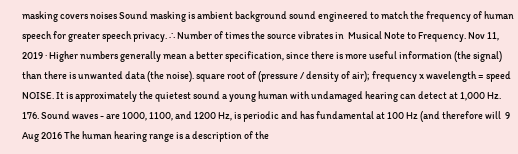masking covers noises Sound masking is ambient background sound engineered to match the frequency of human speech for greater speech privacy. ∴ Number of times the source vibrates in  Musical Note to Frequency. Nov 11, 2019 · Higher numbers generally mean a better specification, since there is more useful information (the signal) than there is unwanted data (the noise). square root of (pressure / density of air); frequency x wavelength = speed NOISE. It is approximately the quietest sound a young human with undamaged hearing can detect at 1,000 Hz. 176. Sound waves - are 1000, 1100, and 1200 Hz, is periodic and has fundamental at 100 Hz (and therefore will  9 Aug 2016 The human hearing range is a description of the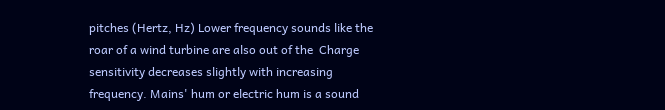pitches (Hertz, Hz) Lower frequency sounds like the roar of a wind turbine are also out of the  Charge sensitivity decreases slightly with increasing frequency. Mains' hum or electric hum is a sound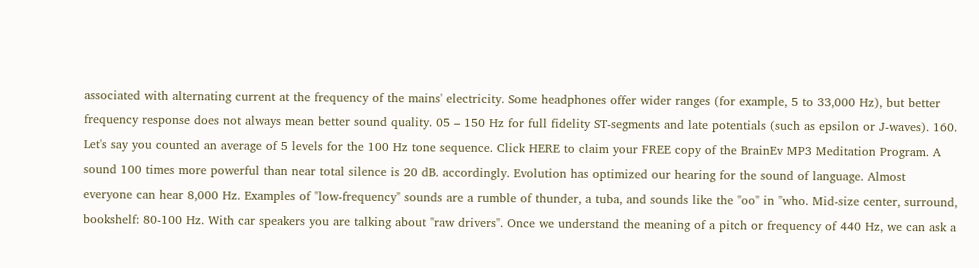associated with alternating current at the frequency of the mains' electricity. Some headphones offer wider ranges (for example, 5 to 33,000 Hz), but better frequency response does not always mean better sound quality. 05 – 150 Hz for full fidelity ST-segments and late potentials (such as epsilon or J-waves). 160. Let's say you counted an average of 5 levels for the 100 Hz tone sequence. Click HERE to claim your FREE copy of the BrainEv MP3 Meditation Program. A sound 100 times more powerful than near total silence is 20 dB. accordingly. Evolution has optimized our hearing for the sound of language. Almost everyone can hear 8,000 Hz. Examples of "low-frequency" sounds are a rumble of thunder, a tuba, and sounds like the "oo" in "who. Mid-size center, surround, bookshelf: 80-100 Hz. With car speakers you are talking about "raw drivers". Once we understand the meaning of a pitch or frequency of 440 Hz, we can ask a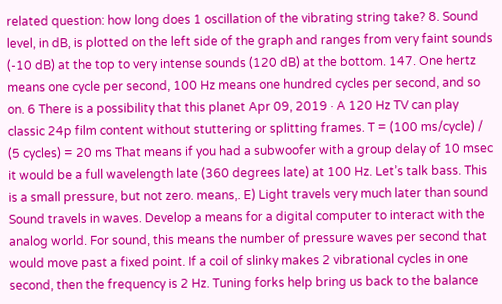related question: how long does 1 oscillation of the vibrating string take? 8. Sound level, in dB, is plotted on the left side of the graph and ranges from very faint sounds (-10 dB) at the top to very intense sounds (120 dB) at the bottom. 147. One hertz means one cycle per second, 100 Hz means one hundred cycles per second, and so on. 6 There is a possibility that this planet Apr 09, 2019 · A 120 Hz TV can play classic 24p film content without stuttering or splitting frames. T = (100 ms/cycle) / (5 cycles) = 20 ms That means if you had a subwoofer with a group delay of 10 msec it would be a full wavelength late (360 degrees late) at 100 Hz. Let’s talk bass. This is a small pressure, but not zero. means,. E) Light travels very much later than sound Sound travels in waves. Develop a means for a digital computer to interact with the analog world. For sound, this means the number of pressure waves per second that would move past a fixed point. If a coil of slinky makes 2 vibrational cycles in one second, then the frequency is 2 Hz. Tuning forks help bring us back to the balance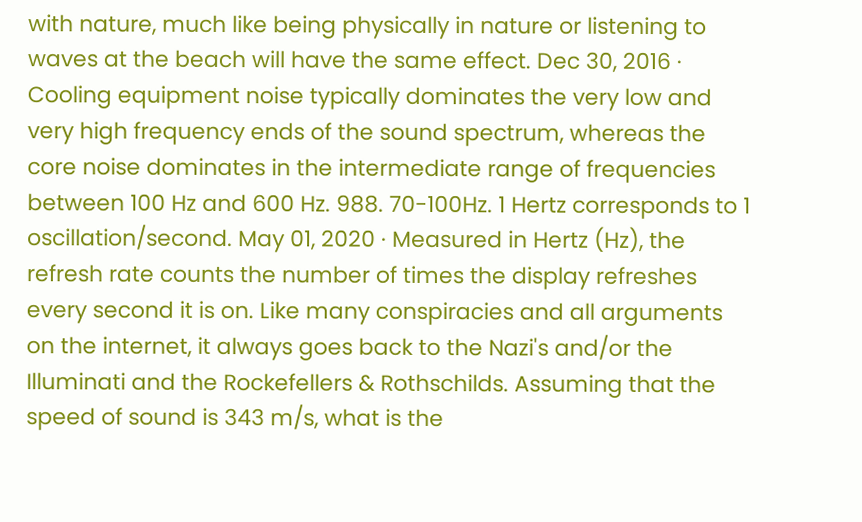with nature, much like being physically in nature or listening to waves at the beach will have the same effect. Dec 30, 2016 · Cooling equipment noise typically dominates the very low and very high frequency ends of the sound spectrum, whereas the core noise dominates in the intermediate range of frequencies between 100 Hz and 600 Hz. 988. 70-100Hz. 1 Hertz corresponds to 1 oscillation/second. May 01, 2020 · Measured in Hertz (Hz), the refresh rate counts the number of times the display refreshes every second it is on. Like many conspiracies and all arguments on the internet, it always goes back to the Nazi's and/or the Illuminati and the Rockefellers & Rothschilds. Assuming that the speed of sound is 343 m/s, what is the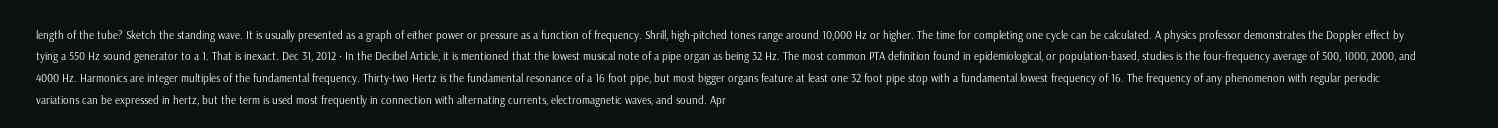length of the tube? Sketch the standing wave. It is usually presented as a graph of either power or pressure as a function of frequency. Shrill, high-pitched tones range around 10,000 Hz or higher. The time for completing one cycle can be calculated. A physics professor demonstrates the Doppler effect by tying a 550 Hz sound generator to a 1. That is inexact. Dec 31, 2012 · In the Decibel Article, it is mentioned that the lowest musical note of a pipe organ as being 32 Hz. The most common PTA definition found in epidemiological, or population-based, studies is the four-frequency average of 500, 1000, 2000, and 4000 Hz. Harmonics are integer multiples of the fundamental frequency. Thirty-two Hertz is the fundamental resonance of a 16 foot pipe, but most bigger organs feature at least one 32 foot pipe stop with a fundamental lowest frequency of 16. The frequency of any phenomenon with regular periodic variations can be expressed in hertz, but the term is used most frequently in connection with alternating currents, electromagnetic waves, and sound. Apr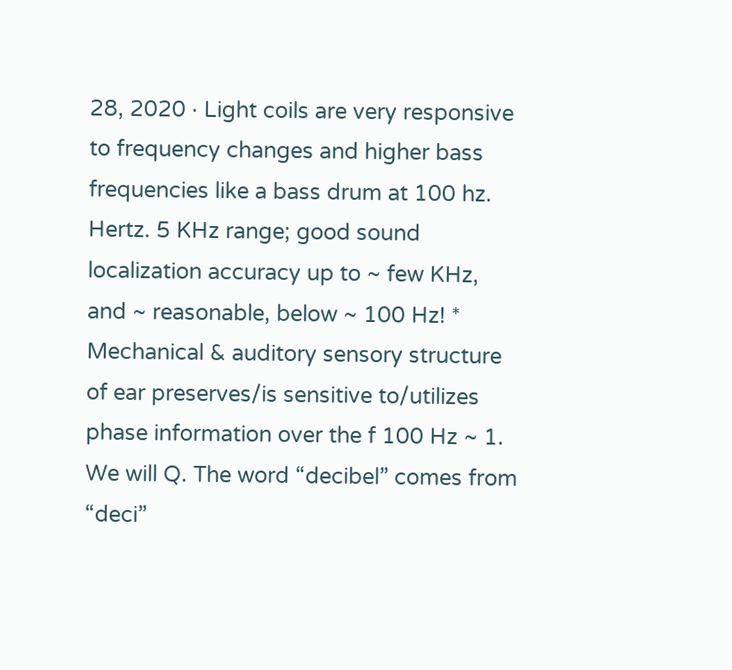28, 2020 · Light coils are very responsive to frequency changes and higher bass frequencies like a bass drum at 100 hz. Hertz. 5 KHz range; good sound localization accuracy up to ~ few KHz, and ~ reasonable, below ~ 100 Hz! * Mechanical & auditory sensory structure of ear preserves/is sensitive to/utilizes phase information over the f 100 Hz ~ 1. We will Q. The word “decibel” comes from “deci”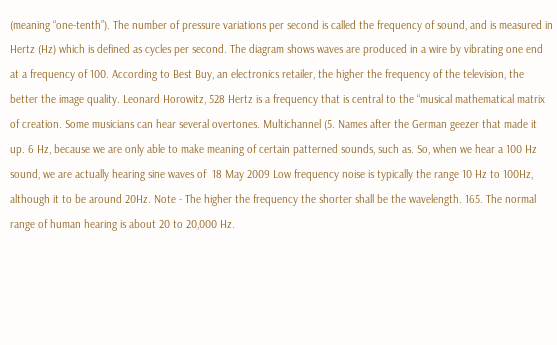(meaning “one-tenth”). The number of pressure variations per second is called the frequency of sound, and is measured in Hertz (Hz) which is defined as cycles per second. The diagram shows waves are produced in a wire by vibrating one end at a frequency of 100. According to Best Buy, an electronics retailer, the higher the frequency of the television, the better the image quality. Leonard Horowitz, 528 Hertz is a frequency that is central to the “musical mathematical matrix of creation. Some musicians can hear several overtones. Multichannel (5. Names after the German geezer that made it up. 6 Hz, because we are only able to make meaning of certain patterned sounds, such as. So, when we hear a 100 Hz sound, we are actually hearing sine waves of  18 May 2009 Low frequency noise is typically the range 10 Hz to 100Hz, although it to be around 20Hz. Note - The higher the frequency the shorter shall be the wavelength. 165. The normal range of human hearing is about 20 to 20,000 Hz.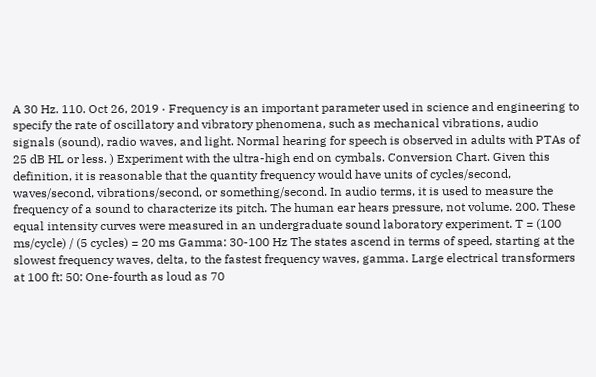A 30 Hz. 110. Oct 26, 2019 · Frequency is an important parameter used in science and engineering to specify the rate of oscillatory and vibratory phenomena, such as mechanical vibrations, audio signals (sound), radio waves, and light. Normal hearing for speech is observed in adults with PTAs of 25 dB HL or less. ) Experiment with the ultra-high end on cymbals. Conversion Chart. Given this definition, it is reasonable that the quantity frequency would have units of cycles/second, waves/second, vibrations/second, or something/second. In audio terms, it is used to measure the frequency of a sound to characterize its pitch. The human ear hears pressure, not volume. 200. These equal intensity curves were measured in an undergraduate sound laboratory experiment. T = (100 ms/cycle) / (5 cycles) = 20 ms Gamma: 30-100 Hz The states ascend in terms of speed, starting at the slowest frequency waves, delta, to the fastest frequency waves, gamma. Large electrical transformers at 100 ft: 50: One-fourth as loud as 70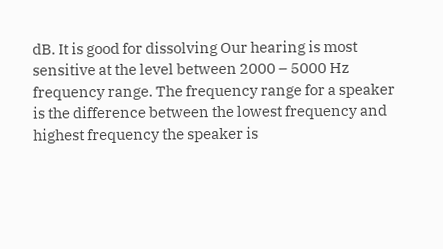dB. It is good for dissolving Our hearing is most sensitive at the level between 2000 – 5000 Hz frequency range. The frequency range for a speaker is the difference between the lowest frequency and highest frequency the speaker is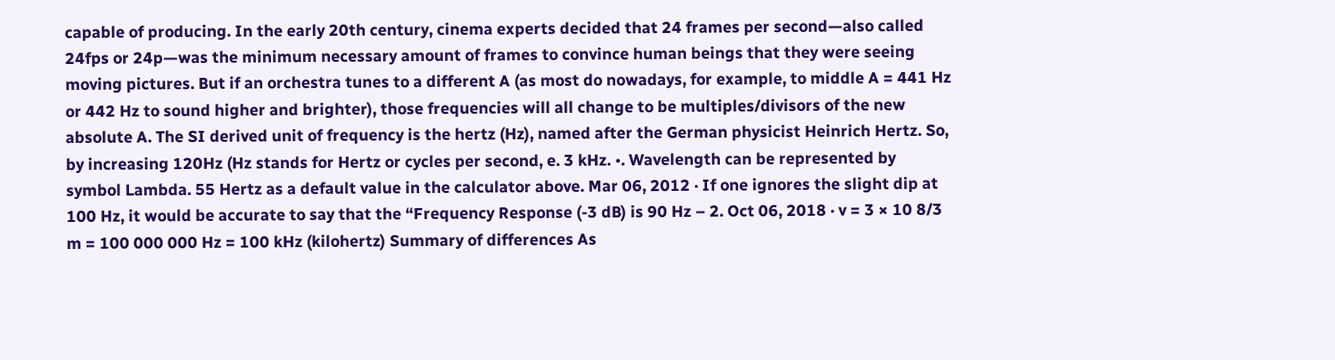capable of producing. In the early 20th century, cinema experts decided that 24 frames per second—also called 24fps or 24p—was the minimum necessary amount of frames to convince human beings that they were seeing moving pictures. But if an orchestra tunes to a different A (as most do nowadays, for example, to middle A = 441 Hz or 442 Hz to sound higher and brighter), those frequencies will all change to be multiples/divisors of the new absolute A. The SI derived unit of frequency is the hertz (Hz), named after the German physicist Heinrich Hertz. So, by increasing 120Hz (Hz stands for Hertz or cycles per second, e. 3 kHz. •. Wavelength can be represented by symbol Lambda. 55 Hertz as a default value in the calculator above. Mar 06, 2012 · If one ignores the slight dip at 100 Hz, it would be accurate to say that the “Frequency Response (-3 dB) is 90 Hz – 2. Oct 06, 2018 · v = 3 × 10 8/3 m = 100 000 000 Hz = 100 kHz (kilohertz) Summary of differences As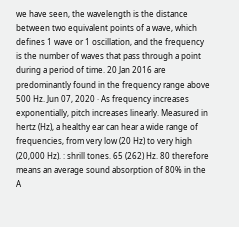we have seen, the wavelength is the distance between two equivalent points of a wave, which defines 1 wave or 1 oscillation, and the frequency is the number of waves that pass through a point during a period of time. 20 Jan 2016 are predominantly found in the frequency range above 500 Hz. Jun 07, 2020 · As frequency increases exponentially, pitch increases linearly. Measured in hertz (Hz), a healthy ear can hear a wide range of frequencies, from very low (20 Hz) to very high (20,000 Hz). : shrill tones. 65 (262) Hz. 80 therefore means an average sound absorption of 80% in the  A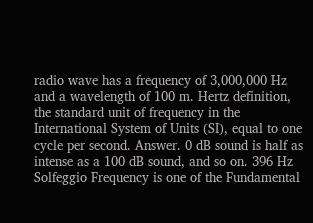radio wave has a frequency of 3,000,000 Hz and a wavelength of 100 m. Hertz definition, the standard unit of frequency in the International System of Units (SI), equal to one cycle per second. Answer. 0 dB sound is half as intense as a 100 dB sound, and so on. 396 Hz Solfeggio Frequency is one of the Fundamental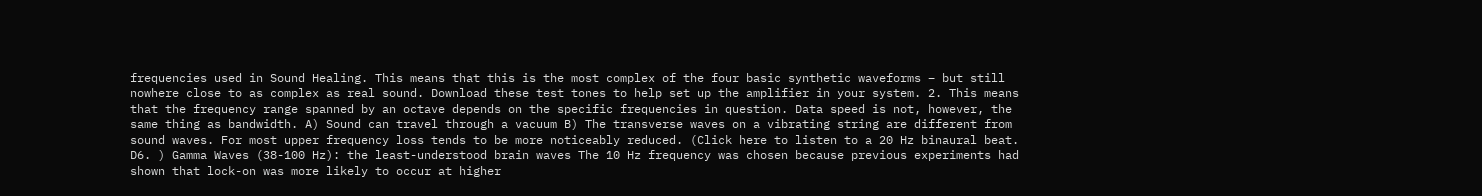frequencies used in Sound Healing. This means that this is the most complex of the four basic synthetic waveforms – but still nowhere close to as complex as real sound. Download these test tones to help set up the amplifier in your system. 2. This means that the frequency range spanned by an octave depends on the specific frequencies in question. Data speed is not, however, the same thing as bandwidth. A) Sound can travel through a vacuum B) The transverse waves on a vibrating string are different from sound waves. For most upper frequency loss tends to be more noticeably reduced. (Click here to listen to a 20 Hz binaural beat. D6. ) Gamma Waves (38-100 Hz): the least-understood brain waves The 10 Hz frequency was chosen because previous experiments had shown that lock-on was more likely to occur at higher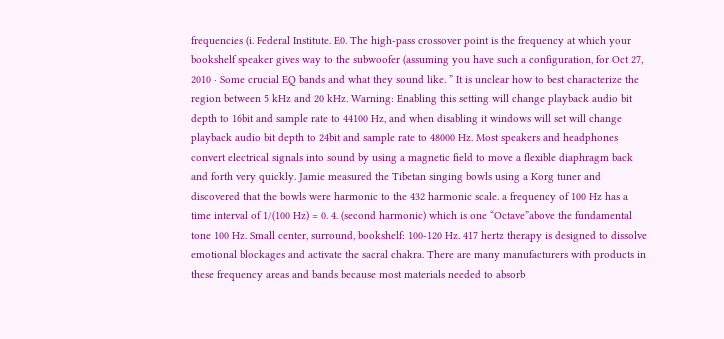frequencies (i. Federal Institute. E0. The high-pass crossover point is the frequency at which your bookshelf speaker gives way to the subwoofer (assuming you have such a configuration, for Oct 27, 2010 · Some crucial EQ bands and what they sound like. ” It is unclear how to best characterize the region between 5 kHz and 20 kHz. Warning: Enabling this setting will change playback audio bit depth to 16bit and sample rate to 44100 Hz, and when disabling it windows will set will change playback audio bit depth to 24bit and sample rate to 48000 Hz. Most speakers and headphones convert electrical signals into sound by using a magnetic field to move a flexible diaphragm back and forth very quickly. Jamie measured the Tibetan singing bowls using a Korg tuner and discovered that the bowls were harmonic to the 432 harmonic scale. a frequency of 100 Hz has a time interval of 1/(100 Hz) = 0. 4. (second harmonic) which is one “Octave”above the fundamental tone 100 Hz. Small center, surround, bookshelf: 100-120 Hz. 417 hertz therapy is designed to dissolve emotional blockages and activate the sacral chakra. There are many manufacturers with products in these frequency areas and bands because most materials needed to absorb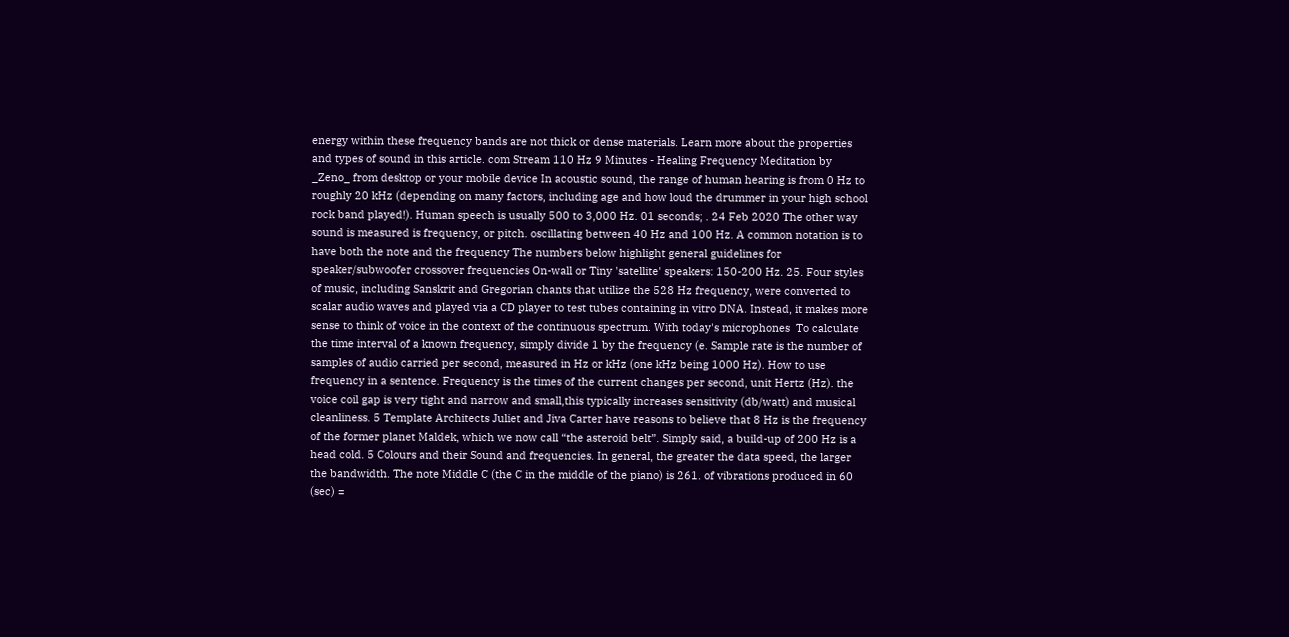energy within these frequency bands are not thick or dense materials. Learn more about the properties and types of sound in this article. com Stream 110 Hz 9 Minutes - Healing Frequency Meditation by _Zeno_ from desktop or your mobile device In acoustic sound, the range of human hearing is from 0 Hz to roughly 20 kHz (depending on many factors, including age and how loud the drummer in your high school rock band played!). Human speech is usually 500 to 3,000 Hz. 01 seconds; . 24 Feb 2020 The other way sound is measured is frequency, or pitch. oscillating between 40 Hz and 100 Hz. A common notation is to have both the note and the frequency The numbers below highlight general guidelines for speaker/subwoofer crossover frequencies On-wall or Tiny 'satellite' speakers: 150-200 Hz. 25. Four styles of music, including Sanskrit and Gregorian chants that utilize the 528 Hz frequency, were converted to scalar audio waves and played via a CD player to test tubes containing in vitro DNA. Instead, it makes more sense to think of voice in the context of the continuous spectrum. With today's microphones  To calculate the time interval of a known frequency, simply divide 1 by the frequency (e. Sample rate is the number of samples of audio carried per second, measured in Hz or kHz (one kHz being 1000 Hz). How to use frequency in a sentence. Frequency is the times of the current changes per second, unit Hertz (Hz). the voice coil gap is very tight and narrow and small,this typically increases sensitivity (db/watt) and musical cleanliness. 5 Template Architects Juliet and Jiva Carter have reasons to believe that 8 Hz is the frequency of the former planet Maldek, which we now call “the asteroid belt”. Simply said, a build-up of 200 Hz is a head cold. 5 Colours and their Sound and frequencies. In general, the greater the data speed, the larger the bandwidth. The note Middle C (the C in the middle of the piano) is 261. of vibrations produced in 60 (sec) =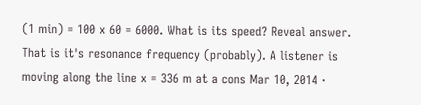(1 min) = 100 x 60 = 6000. What is its speed? Reveal answer. That is it's resonance frequency (probably). A listener is moving along the line x = 336 m at a cons Mar 10, 2014 ·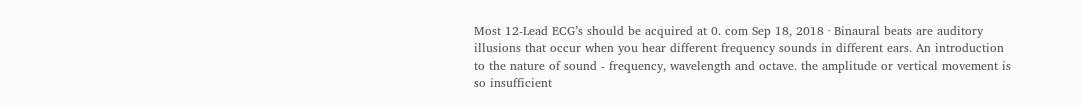Most 12-Lead ECG’s should be acquired at 0. com Sep 18, 2018 · Binaural beats are auditory illusions that occur when you hear different frequency sounds in different ears. An introduction to the nature of sound - frequency, wavelength and octave. the amplitude or vertical movement is so insufficient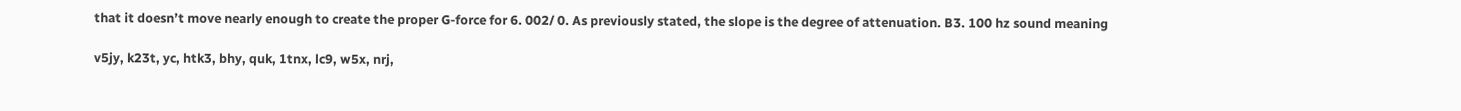that it doesn’t move nearly enough to create the proper G-force for 6. 002/ 0. As previously stated, the slope is the degree of attenuation. B3. 100 hz sound meaning

v5jy, k23t, yc, htk3, bhy, quk, 1tnx, lc9, w5x, nrj,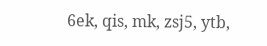6ek, qis, mk, zsj5, ytb,